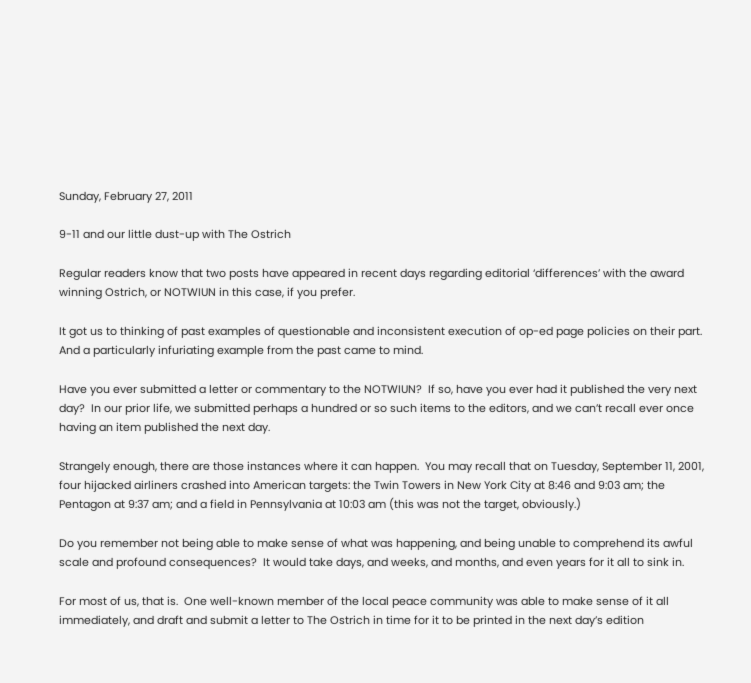Sunday, February 27, 2011

9-11 and our little dust-up with The Ostrich

Regular readers know that two posts have appeared in recent days regarding editorial ‘differences’ with the award winning Ostrich, or NOTWIUN in this case, if you prefer.

It got us to thinking of past examples of questionable and inconsistent execution of op-ed page policies on their part.  And a particularly infuriating example from the past came to mind.

Have you ever submitted a letter or commentary to the NOTWIUN?  If so, have you ever had it published the very next day?  In our prior life, we submitted perhaps a hundred or so such items to the editors, and we can’t recall ever once having an item published the next day.

Strangely enough, there are those instances where it can happen.  You may recall that on Tuesday, September 11, 2001, four hijacked airliners crashed into American targets: the Twin Towers in New York City at 8:46 and 9:03 am; the Pentagon at 9:37 am; and a field in Pennsylvania at 10:03 am (this was not the target, obviously.)

Do you remember not being able to make sense of what was happening, and being unable to comprehend its awful scale and profound consequences?  It would take days, and weeks, and months, and even years for it all to sink in.

For most of us, that is.  One well-known member of the local peace community was able to make sense of it all immediately, and draft and submit a letter to The Ostrich in time for it to be printed in the next day’s edition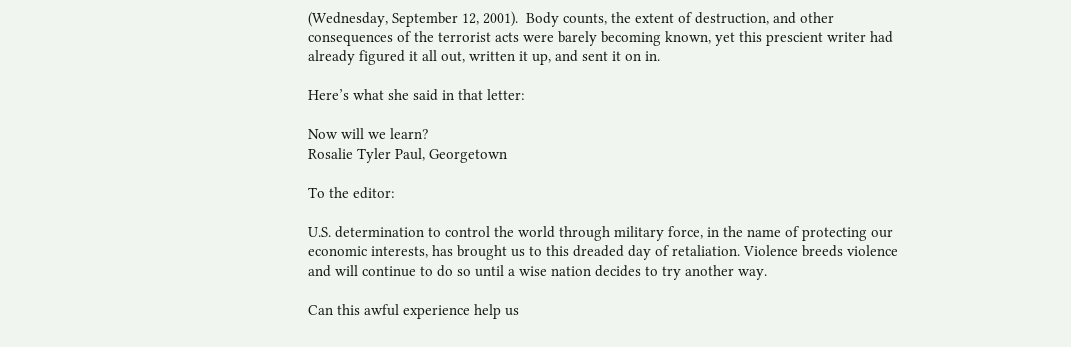(Wednesday, September 12, 2001).  Body counts, the extent of destruction, and other consequences of the terrorist acts were barely becoming known, yet this prescient writer had already figured it all out, written it up, and sent it on in.

Here’s what she said in that letter:

Now will we learn?
Rosalie Tyler Paul, Georgetown

To the editor:

U.S. determination to control the world through military force, in the name of protecting our economic interests, has brought us to this dreaded day of retaliation. Violence breeds violence and will continue to do so until a wise nation decides to try another way.

Can this awful experience help us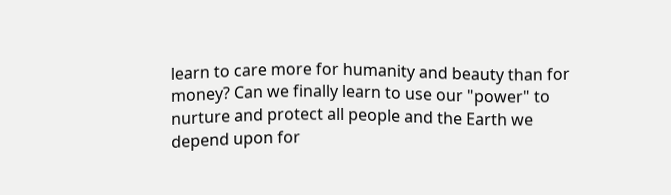learn to care more for humanity and beauty than for money? Can we finally learn to use our "power" to nurture and protect all people and the Earth we depend upon for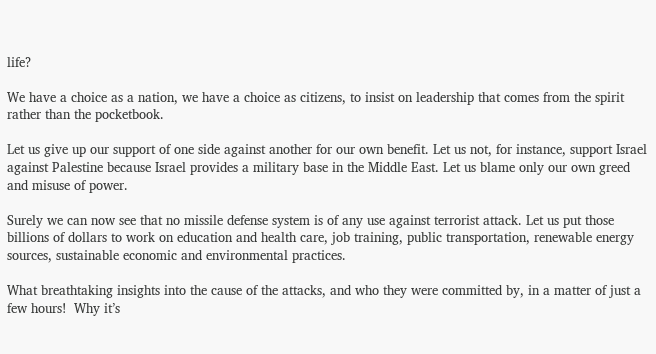life?

We have a choice as a nation, we have a choice as citizens, to insist on leadership that comes from the spirit rather than the pocketbook.

Let us give up our support of one side against another for our own benefit. Let us not, for instance, support Israel against Palestine because Israel provides a military base in the Middle East. Let us blame only our own greed and misuse of power.

Surely we can now see that no missile defense system is of any use against terrorist attack. Let us put those billions of dollars to work on education and health care, job training, public transportation, renewable energy sources, sustainable economic and environmental practices.

What breathtaking insights into the cause of the attacks, and who they were committed by, in a matter of just a few hours!  Why it’s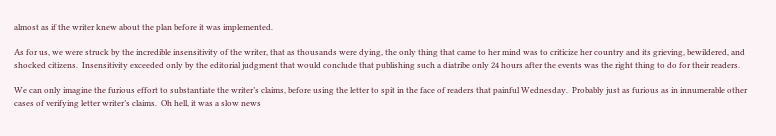almost as if the writer knew about the plan before it was implemented.

As for us, we were struck by the incredible insensitivity of the writer, that as thousands were dying, the only thing that came to her mind was to criticize her country and its grieving, bewildered, and shocked citizens.  Insensitivity exceeded only by the editorial judgment that would conclude that publishing such a diatribe only 24 hours after the events was the right thing to do for their readers.

We can only imagine the furious effort to substantiate the writer’s claims, before using the letter to spit in the face of readers that painful Wednesday.  Probably just as furious as in innumerable other cases of verifying letter writer’s claims.  Oh hell, it was a slow news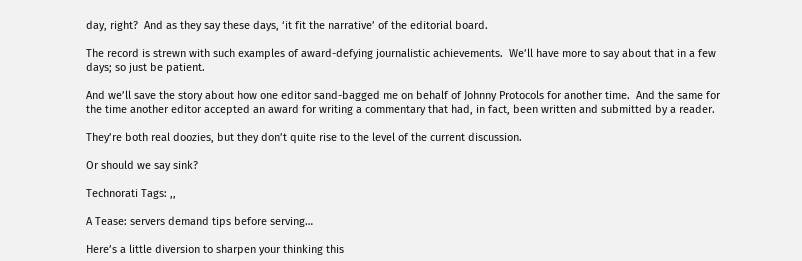day, right?  And as they say these days, ‘it fit the narrative’ of the editorial board.

The record is strewn with such examples of award-defying journalistic achievements.  We’ll have more to say about that in a few days; so just be patient.

And we’ll save the story about how one editor sand-bagged me on behalf of Johnny Protocols for another time.  And the same for the time another editor accepted an award for writing a commentary that had, in fact, been written and submitted by a reader.

They’re both real doozies, but they don’t quite rise to the level of the current discussion.

Or should we say sink?

Technorati Tags: ,,

A Tease: servers demand tips before serving…

Here’s a little diversion to sharpen your thinking this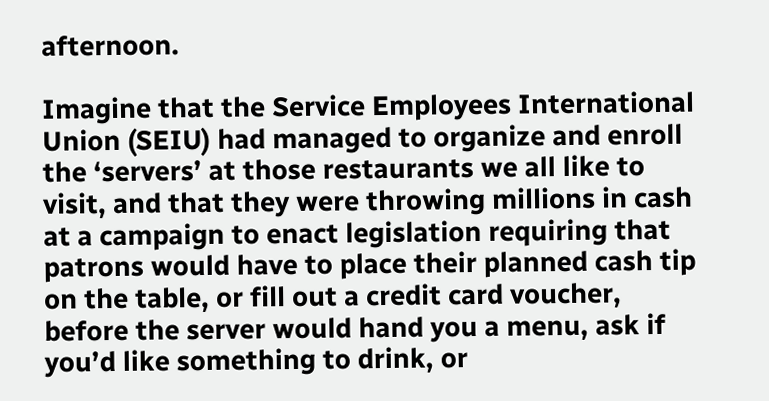afternoon.

Imagine that the Service Employees International Union (SEIU) had managed to organize and enroll the ‘servers’ at those restaurants we all like to visit, and that they were throwing millions in cash at a campaign to enact legislation requiring that patrons would have to place their planned cash tip on the table, or fill out a credit card voucher, before the server would hand you a menu, ask if you’d like something to drink, or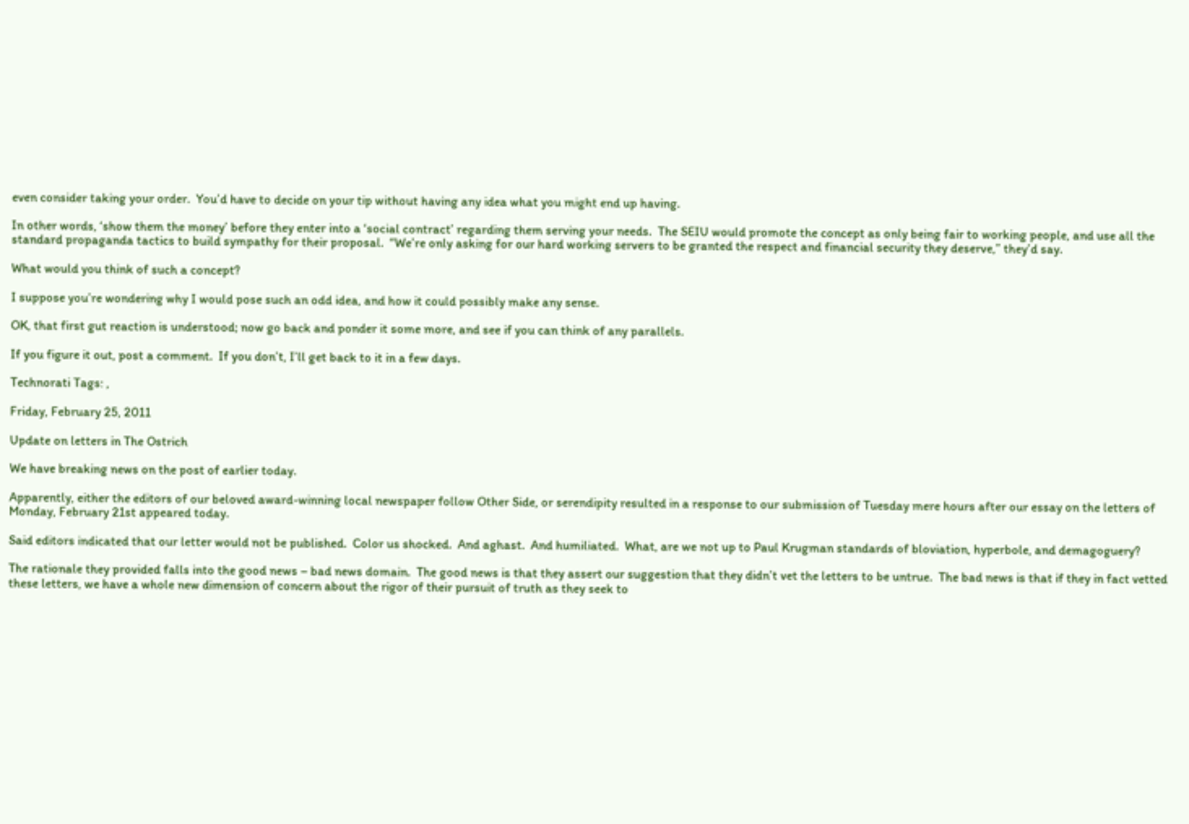even consider taking your order.  You’d have to decide on your tip without having any idea what you might end up having.

In other words, ‘show them the money’ before they enter into a ‘social contract’ regarding them serving your needs.  The SEIU would promote the concept as only being fair to working people, and use all the standard propaganda tactics to build sympathy for their proposal.  “We’re only asking for our hard working servers to be granted the respect and financial security they deserve,” they’d say.

What would you think of such a concept?

I suppose you’re wondering why I would pose such an odd idea, and how it could possibly make any sense.

OK, that first gut reaction is understood; now go back and ponder it some more, and see if you can think of any parallels.

If you figure it out, post a comment.  If you don’t, I’ll get back to it in a few days.

Technorati Tags: ,

Friday, February 25, 2011

Update on letters in The Ostrich

We have breaking news on the post of earlier today.

Apparently, either the editors of our beloved award-winning local newspaper follow Other Side, or serendipity resulted in a response to our submission of Tuesday mere hours after our essay on the letters of Monday, February 21st appeared today.

Said editors indicated that our letter would not be published.  Color us shocked.  And aghast.  And humiliated.  What, are we not up to Paul Krugman standards of bloviation, hyperbole, and demagoguery?

The rationale they provided falls into the good news – bad news domain.  The good news is that they assert our suggestion that they didn’t vet the letters to be untrue.  The bad news is that if they in fact vetted these letters, we have a whole new dimension of concern about the rigor of their pursuit of truth as they seek to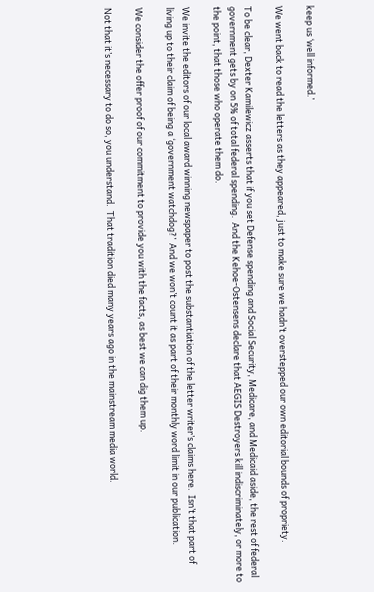keep us ‘well informed.’

We went back to read the letters as they appeared, just to make sure we hadn’t overstepped our own editorial bounds of propriety.

To be clear, Dexter Kamilewicz asserts that if you set Defense spending and Social Security, Medicare, and Medicaid aside, the rest of federal government gets by on 5% of total federal spending.  And the Kehoe-Ostensens declare that AEGIS Destroyers kill indiscriminately, or more to the point, that those who operate them do.

We invite the editors of our local award winning newspaper to post the substantiation of the letter writer’s claims here.  Isn’t that part of living up to their claim of being a ‘government watchdog?’  And we won’t count it as part of their monthly word limit in our publication.

We consider the offer proof of our commitment to provide you with the facts, as best we can dig them up.

Not that it’s necessary to do so, you understand.  That tradition died many years ago in the mainstream media world.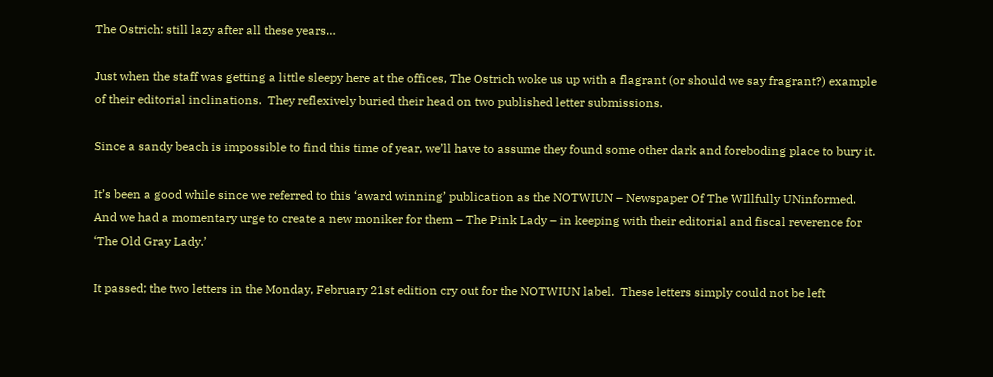The Ostrich: still lazy after all these years…

Just when the staff was getting a little sleepy here at the offices, The Ostrich woke us up with a flagrant (or should we say fragrant?) example of their editorial inclinations.  They reflexively buried their head on two published letter submissions.

Since a sandy beach is impossible to find this time of year, we’ll have to assume they found some other dark and foreboding place to bury it.

It’s been a good while since we referred to this ‘award winning’ publication as the NOTWIUN – Newspaper Of The WIllfully UNinformed.  And we had a momentary urge to create a new moniker for them – The Pink Lady – in keeping with their editorial and fiscal reverence for ‘The Old Gray Lady.’

It passed; the two letters in the Monday, February 21st edition cry out for the NOTWIUN label.  These letters simply could not be left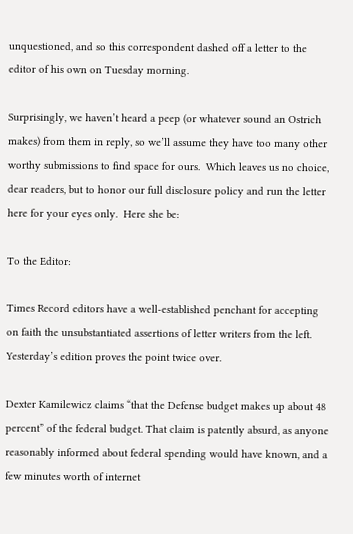unquestioned, and so this correspondent dashed off a letter to the editor of his own on Tuesday morning.

Surprisingly, we haven’t heard a peep (or whatever sound an Ostrich makes) from them in reply, so we’ll assume they have too many other worthy submissions to find space for ours.  Which leaves us no choice, dear readers, but to honor our full disclosure policy and run the letter here for your eyes only.  Here she be:

To the Editor:

Times Record editors have a well-established penchant for accepting on faith the unsubstantiated assertions of letter writers from the left. Yesterday’s edition proves the point twice over.

Dexter Kamilewicz claims “that the Defense budget makes up about 48 percent” of the federal budget. That claim is patently absurd, as anyone reasonably informed about federal spending would have known, and a few minutes worth of internet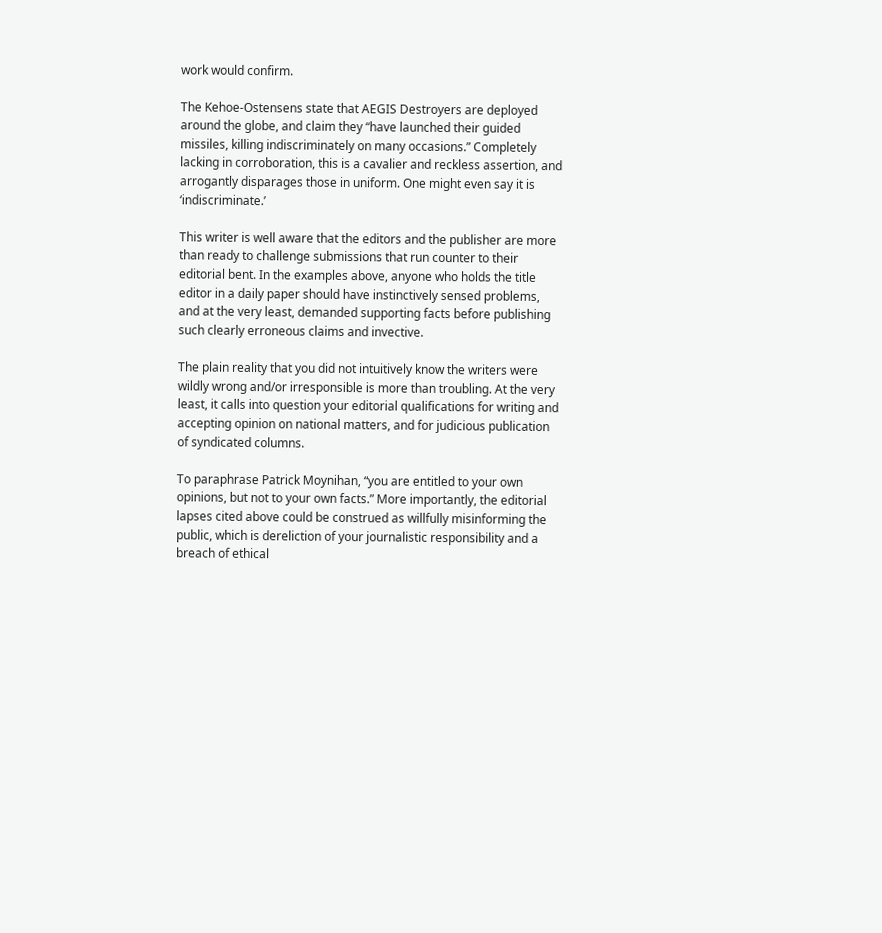work would confirm.

The Kehoe-Ostensens state that AEGIS Destroyers are deployed around the globe, and claim they “have launched their guided missiles, killing indiscriminately on many occasions.” Completely lacking in corroboration, this is a cavalier and reckless assertion, and arrogantly disparages those in uniform. One might even say it is ‘indiscriminate.’

This writer is well aware that the editors and the publisher are more than ready to challenge submissions that run counter to their editorial bent. In the examples above, anyone who holds the title editor in a daily paper should have instinctively sensed problems, and at the very least, demanded supporting facts before publishing such clearly erroneous claims and invective.

The plain reality that you did not intuitively know the writers were wildly wrong and/or irresponsible is more than troubling. At the very least, it calls into question your editorial qualifications for writing and accepting opinion on national matters, and for judicious publication of syndicated columns.

To paraphrase Patrick Moynihan, “you are entitled to your own opinions, but not to your own facts.” More importantly, the editorial lapses cited above could be construed as willfully misinforming the public, which is dereliction of your journalistic responsibility and a breach of ethical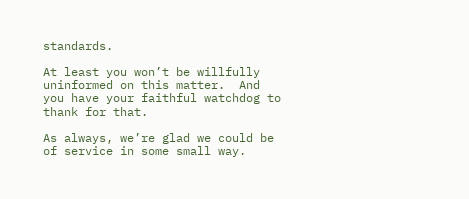standards.

At least you won’t be willfully uninformed on this matter.  And you have your faithful watchdog to thank for that.

As always, we’re glad we could be of service in some small way.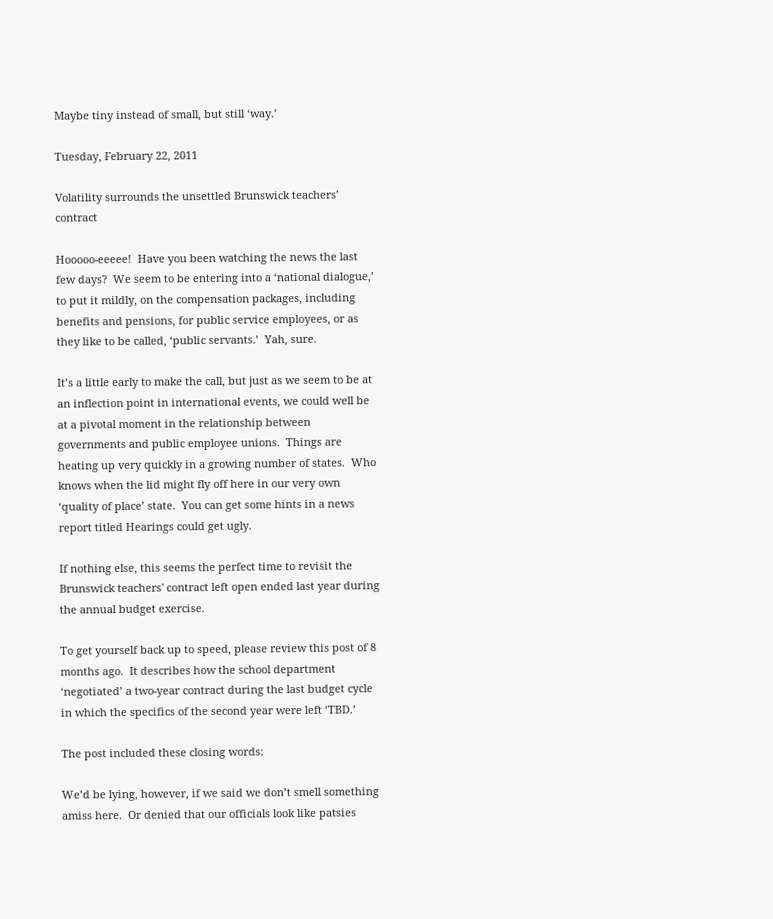Maybe tiny instead of small, but still ‘way.’

Tuesday, February 22, 2011

Volatility surrounds the unsettled Brunswick teachers’ contract

Hooooo-eeeee!  Have you been watching the news the last few days?  We seem to be entering into a ‘national dialogue,’ to put it mildly, on the compensation packages, including benefits and pensions, for public service employees, or as they like to be called, ‘public servants.’  Yah, sure.

It’s a little early to make the call, but just as we seem to be at an inflection point in international events, we could well be at a pivotal moment in the relationship between governments and public employee unions.  Things are heating up very quickly in a growing number of states.  Who knows when the lid might fly off here in our very own ‘quality of place’ state.  You can get some hints in a news report titled Hearings could get ugly.

If nothing else, this seems the perfect time to revisit the Brunswick teachers' contract left open ended last year during the annual budget exercise.

To get yourself back up to speed, please review this post of 8 months ago.  It describes how the school department ‘negotiated’ a two-year contract during the last budget cycle in which the specifics of the second year were left ‘TBD.’

The post included these closing words:

We’d be lying, however, if we said we don’t smell something amiss here.  Or denied that our officials look like patsies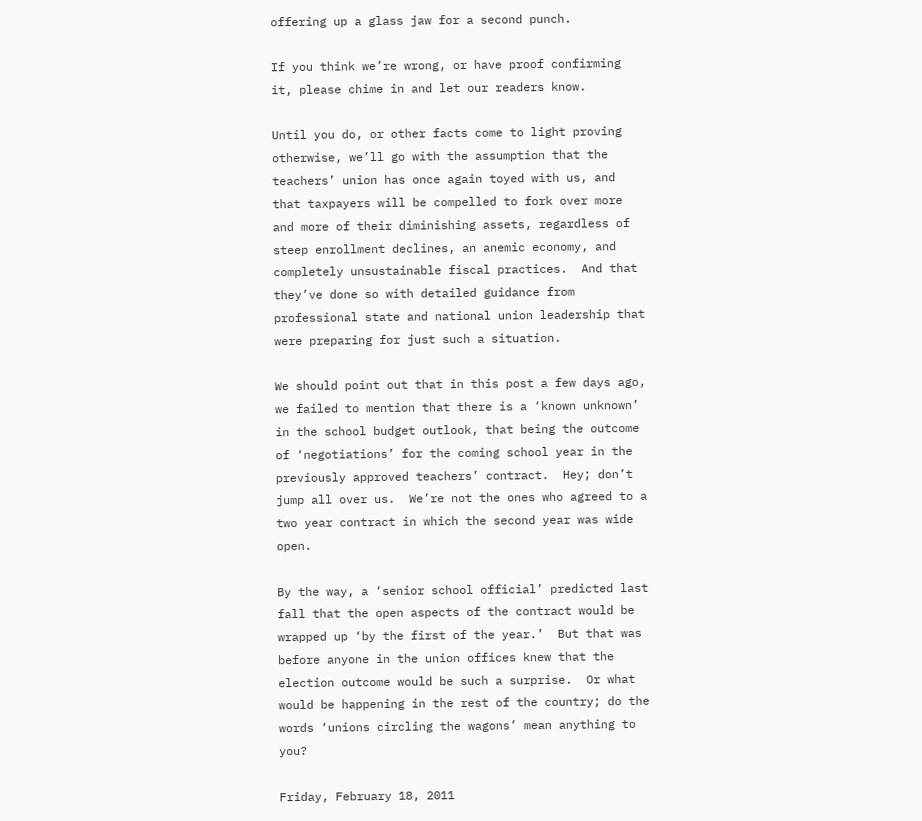offering up a glass jaw for a second punch.

If you think we’re wrong, or have proof confirming it, please chime in and let our readers know.

Until you do, or other facts come to light proving otherwise, we’ll go with the assumption that the teachers’ union has once again toyed with us, and that taxpayers will be compelled to fork over more and more of their diminishing assets, regardless of steep enrollment declines, an anemic economy, and completely unsustainable fiscal practices.  And that they’ve done so with detailed guidance from professional state and national union leadership that were preparing for just such a situation.

We should point out that in this post a few days ago, we failed to mention that there is a ‘known unknown’ in the school budget outlook, that being the outcome of ‘negotiations’ for the coming school year in the previously approved teachers’ contract.  Hey; don’t jump all over us.  We’re not the ones who agreed to a two year contract in which the second year was wide open.

By the way, a ‘senior school official’ predicted last fall that the open aspects of the contract would be wrapped up ‘by the first of the year.’  But that was before anyone in the union offices knew that the election outcome would be such a surprise.  Or what would be happening in the rest of the country; do the words ‘unions circling the wagons’ mean anything to you?

Friday, February 18, 2011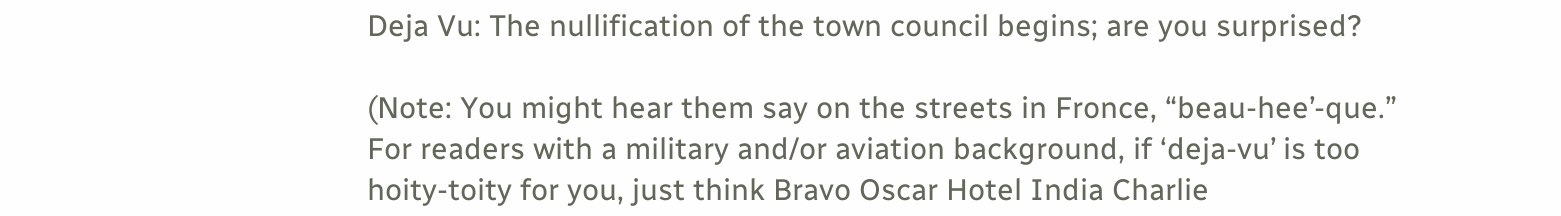Deja Vu: The nullification of the town council begins; are you surprised?

(Note: You might hear them say on the streets in Fronce, “beau-hee’-que.”  For readers with a military and/or aviation background, if ‘deja-vu’ is too hoity-toity for you, just think Bravo Oscar Hotel India Charlie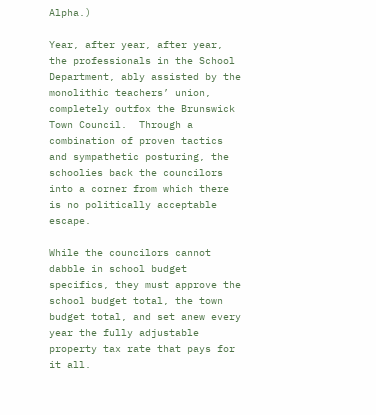Alpha.)

Year, after year, after year, the professionals in the School Department, ably assisted by the monolithic teachers’ union, completely outfox the Brunswick Town Council.  Through a combination of proven tactics and sympathetic posturing, the schoolies back the councilors into a corner from which there is no politically acceptable escape.

While the councilors cannot dabble in school budget specifics, they must approve the school budget total, the town budget total, and set anew every year the fully adjustable property tax rate that pays for it all.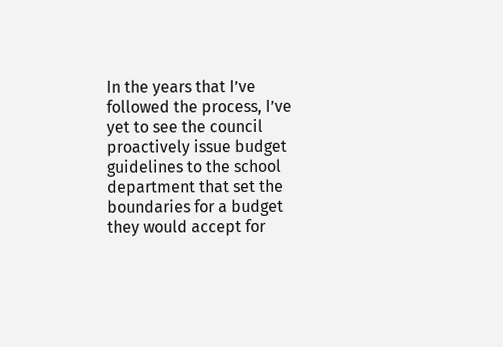In the years that I’ve followed the process, I’ve yet to see the council proactively issue budget guidelines to the school department that set the boundaries for a budget they would accept for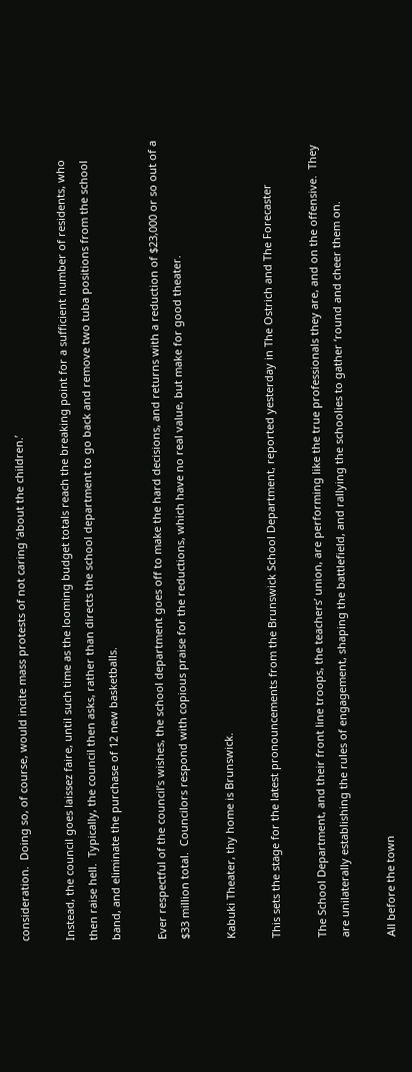consideration.  Doing so, of course, would incite mass protests of not caring ‘about the children.’

Instead, the council goes laissez faire, until such time as the looming budget totals reach the breaking point for a sufficient number of residents, who then raise hell.  Typically, the council then asks, rather than directs the school department to go back and remove two tuba positions from the school band, and eliminate the purchase of 12 new basketballs.

Ever respectful of the council’s wishes, the school department goes off to make the hard decisions, and returns with a reduction of $23,000 or so out of a $33 million total.  Councilors respond with copious praise for the reductions, which have no real value, but make for good theater.

Kabuki Theater, thy home is Brunswick.

This sets the stage for the latest pronouncements from the Brunswick School Department, reported yesterday in The Ostrich and The Forecaster

The School Department, and their front line troops, the teachers’ union, are performing like the true professionals they are, and on the offensive.  They are unilaterally establishing the rules of engagement, shaping the battlefield, and rallying the schoolies to gather ‘round and cheer them on.

All before the town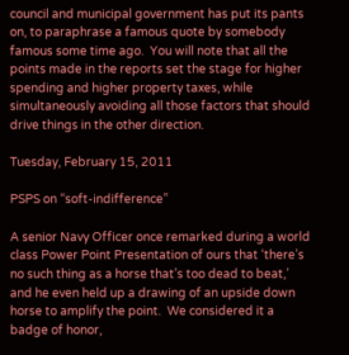council and municipal government has put its pants on, to paraphrase a famous quote by somebody famous some time ago.  You will note that all the points made in the reports set the stage for higher spending and higher property taxes, while simultaneously avoiding all those factors that should drive things in the other direction.

Tuesday, February 15, 2011

PSPS on “soft-indifference”

A senior Navy Officer once remarked during a world class Power Point Presentation of ours that ‘there’s no such thing as a horse that’s too dead to beat,’ and he even held up a drawing of an upside down horse to amplify the point.  We considered it a badge of honor,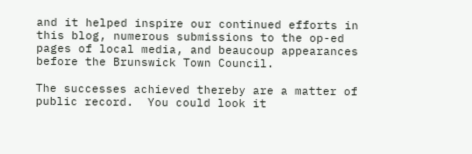and it helped inspire our continued efforts in this blog, numerous submissions to the op-ed pages of local media, and beaucoup appearances before the Brunswick Town Council.

The successes achieved thereby are a matter of public record.  You could look it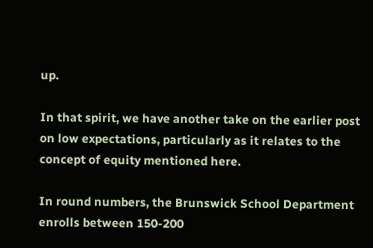up.

In that spirit, we have another take on the earlier post on low expectations, particularly as it relates to the concept of equity mentioned here.

In round numbers, the Brunswick School Department enrolls between 150-200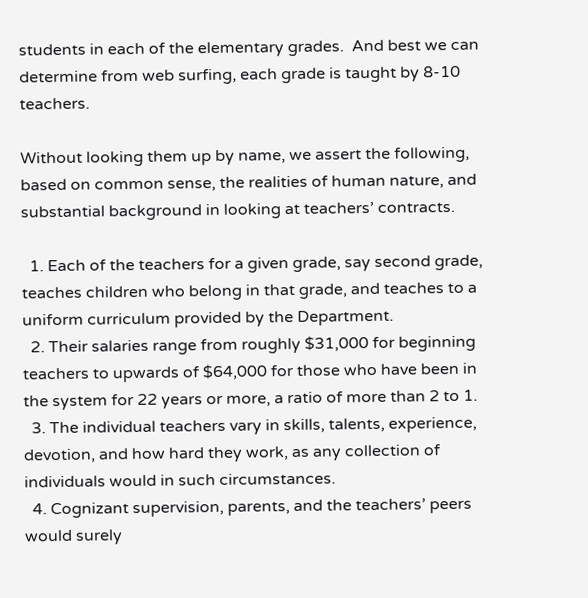students in each of the elementary grades.  And best we can determine from web surfing, each grade is taught by 8-10 teachers.

Without looking them up by name, we assert the following, based on common sense, the realities of human nature, and substantial background in looking at teachers’ contracts.

  1. Each of the teachers for a given grade, say second grade, teaches children who belong in that grade, and teaches to a uniform curriculum provided by the Department.
  2. Their salaries range from roughly $31,000 for beginning teachers to upwards of $64,000 for those who have been in the system for 22 years or more, a ratio of more than 2 to 1.
  3. The individual teachers vary in skills, talents, experience, devotion, and how hard they work, as any collection of individuals would in such circumstances.
  4. Cognizant supervision, parents, and the teachers’ peers would surely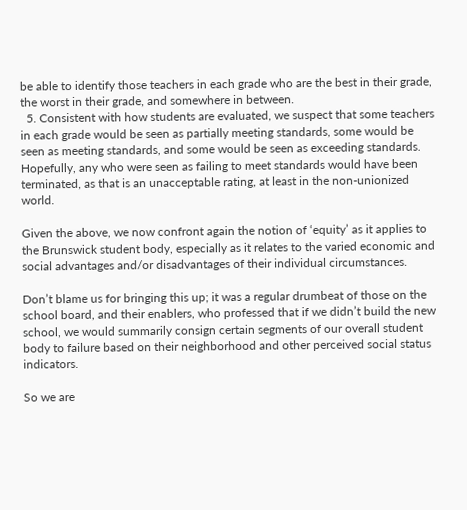be able to identify those teachers in each grade who are the best in their grade, the worst in their grade, and somewhere in between.
  5. Consistent with how students are evaluated, we suspect that some teachers in each grade would be seen as partially meeting standards, some would be seen as meeting standards, and some would be seen as exceeding standards.  Hopefully, any who were seen as failing to meet standards would have been terminated, as that is an unacceptable rating, at least in the non-unionized world.

Given the above, we now confront again the notion of ‘equity’ as it applies to the Brunswick student body, especially as it relates to the varied economic and social advantages and/or disadvantages of their individual circumstances.

Don’t blame us for bringing this up; it was a regular drumbeat of those on the school board, and their enablers, who professed that if we didn’t build the new school, we would summarily consign certain segments of our overall student body to failure based on their neighborhood and other perceived social status indicators.

So we are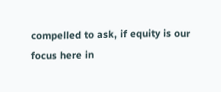compelled to ask, if equity is our focus here in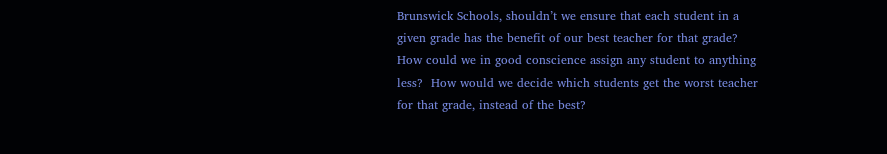Brunswick Schools, shouldn’t we ensure that each student in a given grade has the benefit of our best teacher for that grade?  How could we in good conscience assign any student to anything less?  How would we decide which students get the worst teacher for that grade, instead of the best?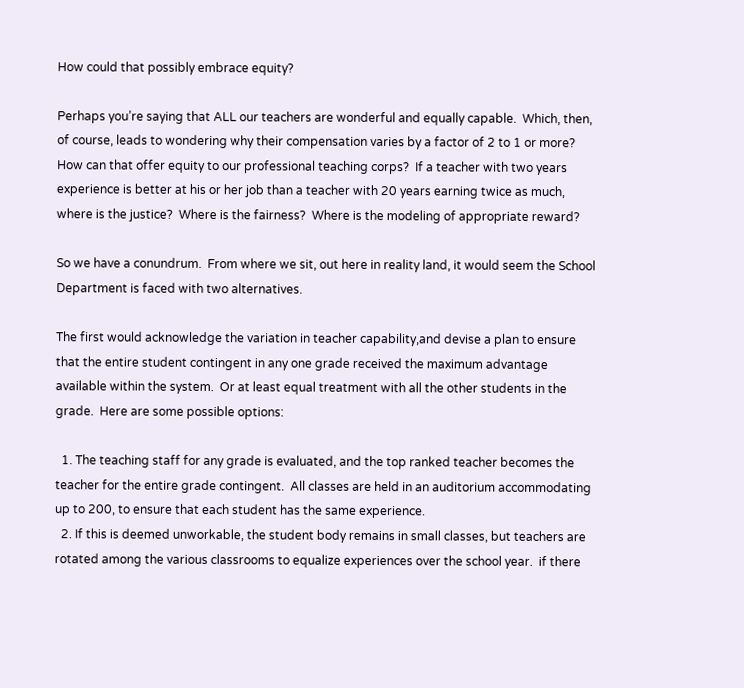How could that possibly embrace equity?

Perhaps you’re saying that ALL our teachers are wonderful and equally capable.  Which, then, of course, leads to wondering why their compensation varies by a factor of 2 to 1 or more?  How can that offer equity to our professional teaching corps?  If a teacher with two years experience is better at his or her job than a teacher with 20 years earning twice as much, where is the justice?  Where is the fairness?  Where is the modeling of appropriate reward?

So we have a conundrum.  From where we sit, out here in reality land, it would seem the School Department is faced with two alternatives.

The first would acknowledge the variation in teacher capability,and devise a plan to ensure that the entire student contingent in any one grade received the maximum advantage available within the system.  Or at least equal treatment with all the other students in the grade.  Here are some possible options:

  1. The teaching staff for any grade is evaluated, and the top ranked teacher becomes the teacher for the entire grade contingent.  All classes are held in an auditorium accommodating up to 200, to ensure that each student has the same experience.
  2. If this is deemed unworkable, the student body remains in small classes, but teachers are rotated among the various classrooms to equalize experiences over the school year.  if there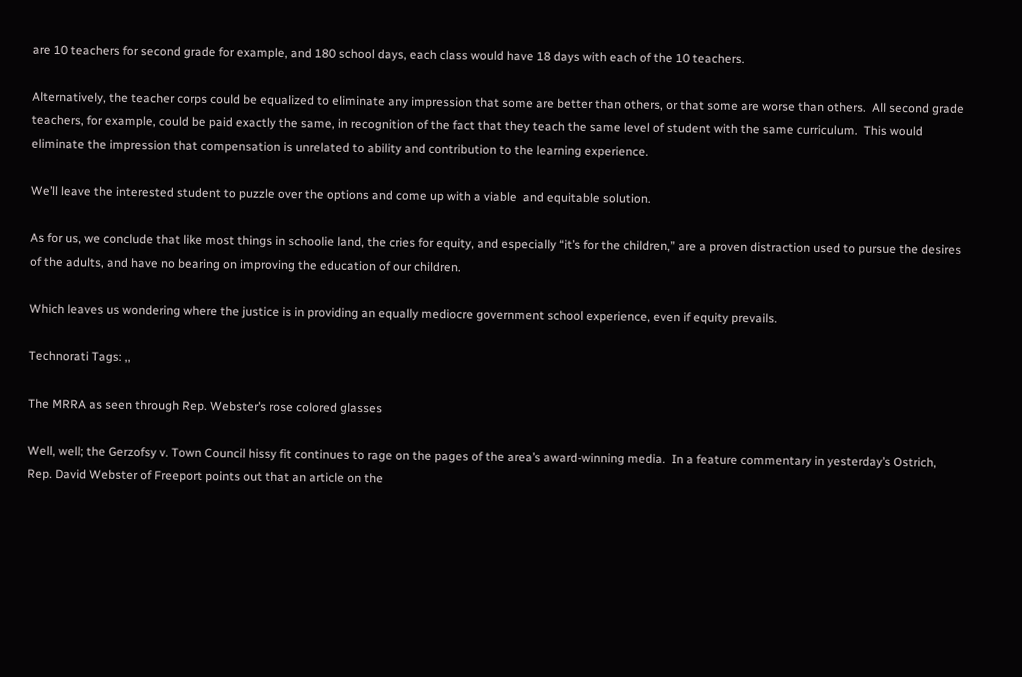are 10 teachers for second grade for example, and 180 school days, each class would have 18 days with each of the 10 teachers.

Alternatively, the teacher corps could be equalized to eliminate any impression that some are better than others, or that some are worse than others.  All second grade teachers, for example, could be paid exactly the same, in recognition of the fact that they teach the same level of student with the same curriculum.  This would eliminate the impression that compensation is unrelated to ability and contribution to the learning experience.

We’ll leave the interested student to puzzle over the options and come up with a viable  and equitable solution.

As for us, we conclude that like most things in schoolie land, the cries for equity, and especially “it’s for the children,” are a proven distraction used to pursue the desires of the adults, and have no bearing on improving the education of our children.

Which leaves us wondering where the justice is in providing an equally mediocre government school experience, even if equity prevails.

Technorati Tags: ,,

The MRRA as seen through Rep. Webster’s rose colored glasses

Well, well; the Gerzofsy v. Town Council hissy fit continues to rage on the pages of the area’s award-winning media.  In a feature commentary in yesterday’s Ostrich, Rep. David Webster of Freeport points out that an article on the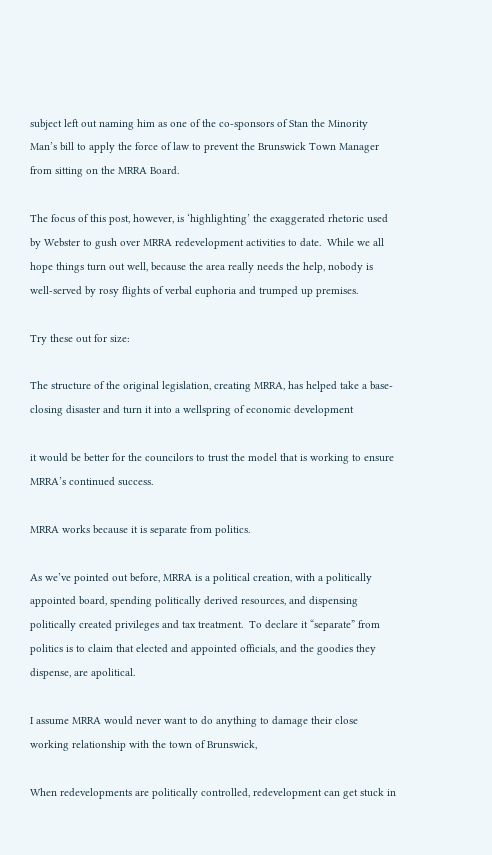subject left out naming him as one of the co-sponsors of Stan the Minority Man’s bill to apply the force of law to prevent the Brunswick Town Manager from sitting on the MRRA Board.

The focus of this post, however, is ‘highlighting’ the exaggerated rhetoric used by Webster to gush over MRRA redevelopment activities to date.  While we all hope things turn out well, because the area really needs the help, nobody is well-served by rosy flights of verbal euphoria and trumped up premises.

Try these out for size:

The structure of the original legislation, creating MRRA, has helped take a base-closing disaster and turn it into a wellspring of economic development

it would be better for the councilors to trust the model that is working to ensure MRRA’s continued success.

MRRA works because it is separate from politics.

As we’ve pointed out before, MRRA is a political creation, with a politically appointed board, spending politically derived resources, and dispensing politically created privileges and tax treatment.  To declare it “separate” from politics is to claim that elected and appointed officials, and the goodies they dispense, are apolitical.

I assume MRRA would never want to do anything to damage their close working relationship with the town of Brunswick,

When redevelopments are politically controlled, redevelopment can get stuck in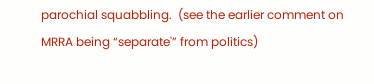parochial squabbling.  (see the earlier comment on MRRA being “separate'” from politics)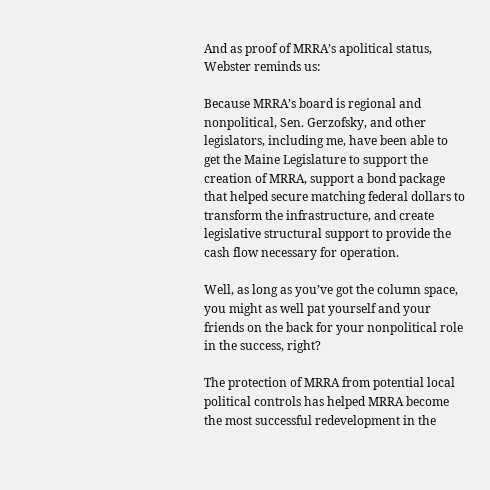And as proof of MRRA’s apolitical status, Webster reminds us:

Because MRRA’s board is regional and nonpolitical, Sen. Gerzofsky, and other legislators, including me, have been able to get the Maine Legislature to support the creation of MRRA, support a bond package that helped secure matching federal dollars to transform the infrastructure, and create legislative structural support to provide the cash flow necessary for operation.

Well, as long as you’ve got the column space, you might as well pat yourself and your friends on the back for your nonpolitical role in the success, right?

The protection of MRRA from potential local political controls has helped MRRA become the most successful redevelopment in the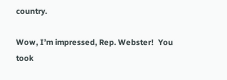country.

Wow, I’m impressed, Rep. Webster!  You took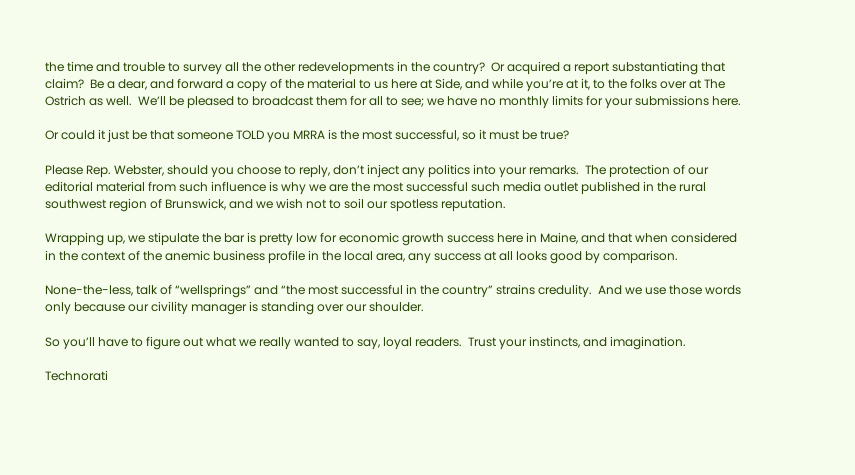the time and trouble to survey all the other redevelopments in the country?  Or acquired a report substantiating that claim?  Be a dear, and forward a copy of the material to us here at Side, and while you’re at it, to the folks over at The Ostrich as well.  We’ll be pleased to broadcast them for all to see; we have no monthly limits for your submissions here.

Or could it just be that someone TOLD you MRRA is the most successful, so it must be true?

Please Rep. Webster, should you choose to reply, don’t inject any politics into your remarks.  The protection of our editorial material from such influence is why we are the most successful such media outlet published in the rural southwest region of Brunswick, and we wish not to soil our spotless reputation.

Wrapping up, we stipulate the bar is pretty low for economic growth success here in Maine, and that when considered in the context of the anemic business profile in the local area, any success at all looks good by comparison.

None-the-less, talk of “wellsprings” and “the most successful in the country” strains credulity.  And we use those words only because our civility manager is standing over our shoulder.

So you’ll have to figure out what we really wanted to say, loyal readers.  Trust your instincts, and imagination.

Technorati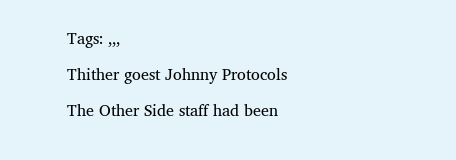Tags: ,,,

Thither goest Johnny Protocols

The Other Side staff had been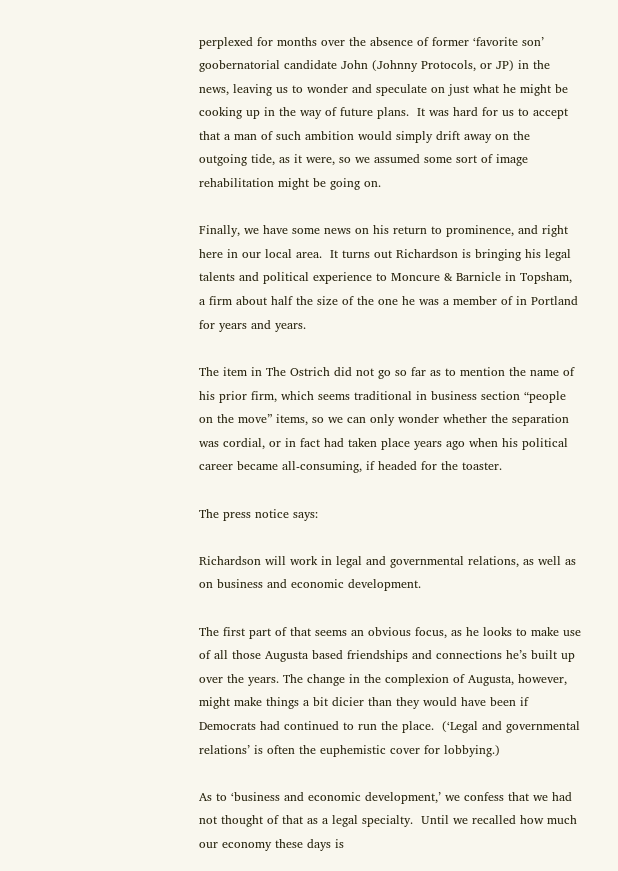perplexed for months over the absence of former ‘favorite son’ goobernatorial candidate John (Johnny Protocols, or JP) in the news, leaving us to wonder and speculate on just what he might be cooking up in the way of future plans.  It was hard for us to accept that a man of such ambition would simply drift away on the outgoing tide, as it were, so we assumed some sort of image rehabilitation might be going on.

Finally, we have some news on his return to prominence, and right here in our local area.  It turns out Richardson is bringing his legal talents and political experience to Moncure & Barnicle in Topsham, a firm about half the size of the one he was a member of in Portland for years and years.

The item in The Ostrich did not go so far as to mention the name of his prior firm, which seems traditional in business section “people on the move” items, so we can only wonder whether the separation was cordial, or in fact had taken place years ago when his political career became all-consuming, if headed for the toaster.

The press notice says:

Richardson will work in legal and governmental relations, as well as on business and economic development.

The first part of that seems an obvious focus, as he looks to make use of all those Augusta based friendships and connections he’s built up over the years. The change in the complexion of Augusta, however, might make things a bit dicier than they would have been if Democrats had continued to run the place.  (‘Legal and governmental relations’ is often the euphemistic cover for lobbying.)

As to ‘business and economic development,’ we confess that we had not thought of that as a legal specialty.  Until we recalled how much our economy these days is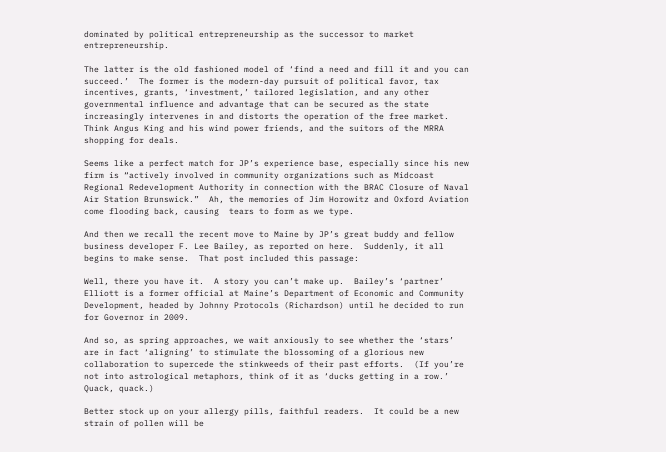dominated by political entrepreneurship as the successor to market entrepreneurship.

The latter is the old fashioned model of ‘find a need and fill it and you can succeed.’  The former is the modern-day pursuit of political favor, tax incentives, grants, ‘investment,’ tailored legislation, and any other governmental influence and advantage that can be secured as the state increasingly intervenes in and distorts the operation of the free market.  Think Angus King and his wind power friends, and the suitors of the MRRA shopping for deals.

Seems like a perfect match for JP’s experience base, especially since his new firm is “actively involved in community organizations such as Midcoast Regional Redevelopment Authority in connection with the BRAC Closure of Naval Air Station Brunswick.”  Ah, the memories of Jim Horowitz and Oxford Aviation come flooding back, causing  tears to form as we type.

And then we recall the recent move to Maine by JP’s great buddy and fellow business developer F. Lee Bailey, as reported on here.  Suddenly, it all begins to make sense.  That post included this passage:

Well, there you have it.  A story you can’t make up.  Bailey’s ‘partner’ Elliott is a former official at Maine’s Department of Economic and Community Development, headed by Johnny Protocols (Richardson) until he decided to run for Governor in 2009.

And so, as spring approaches, we wait anxiously to see whether the ‘stars’ are in fact ‘aligning’ to stimulate the blossoming of a glorious new collaboration to supercede the stinkweeds of their past efforts.  (If you’re not into astrological metaphors, think of it as ‘ducks getting in a row.’  Quack, quack.)

Better stock up on your allergy pills, faithful readers.  It could be a new strain of pollen will be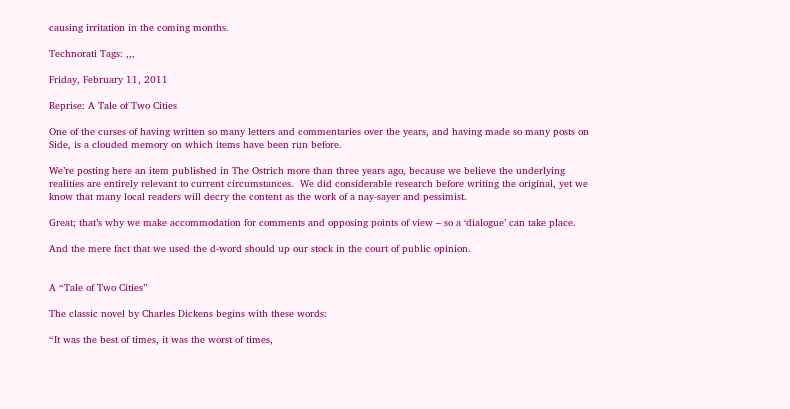causing irritation in the coming months.

Technorati Tags: ,,,

Friday, February 11, 2011

Reprise: A Tale of Two Cities

One of the curses of having written so many letters and commentaries over the years, and having made so many posts on Side, is a clouded memory on which items have been run before.

We’re posting here an item published in The Ostrich more than three years ago, because we believe the underlying realities are entirely relevant to current circumstances.  We did considerable research before writing the original, yet we know that many local readers will decry the content as the work of a nay-sayer and pessimist.

Great; that’s why we make accommodation for comments and opposing points of view – so a ‘dialogue’ can take place.

And the mere fact that we used the d-word should up our stock in the court of public opinion.


A “Tale of Two Cities”

The classic novel by Charles Dickens begins with these words:

“It was the best of times, it was the worst of times,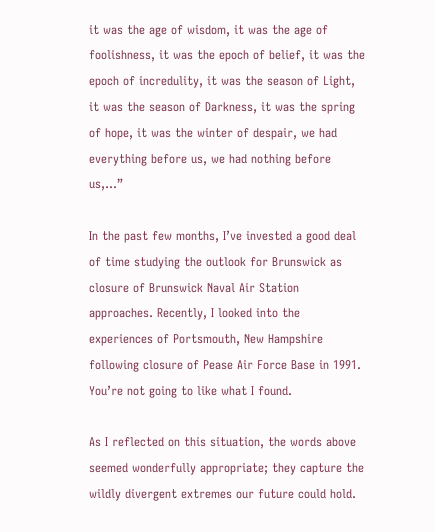it was the age of wisdom, it was the age of foolishness, it was the epoch of belief, it was the epoch of incredulity, it was the season of Light, it was the season of Darkness, it was the spring of hope, it was the winter of despair, we had everything before us, we had nothing before us,...”

In the past few months, I’ve invested a good deal of time studying the outlook for Brunswick as closure of Brunswick Naval Air Station approaches. Recently, I looked into the experiences of Portsmouth, New Hampshire following closure of Pease Air Force Base in 1991. You’re not going to like what I found.

As I reflected on this situation, the words above seemed wonderfully appropriate; they capture the wildly divergent extremes our future could hold.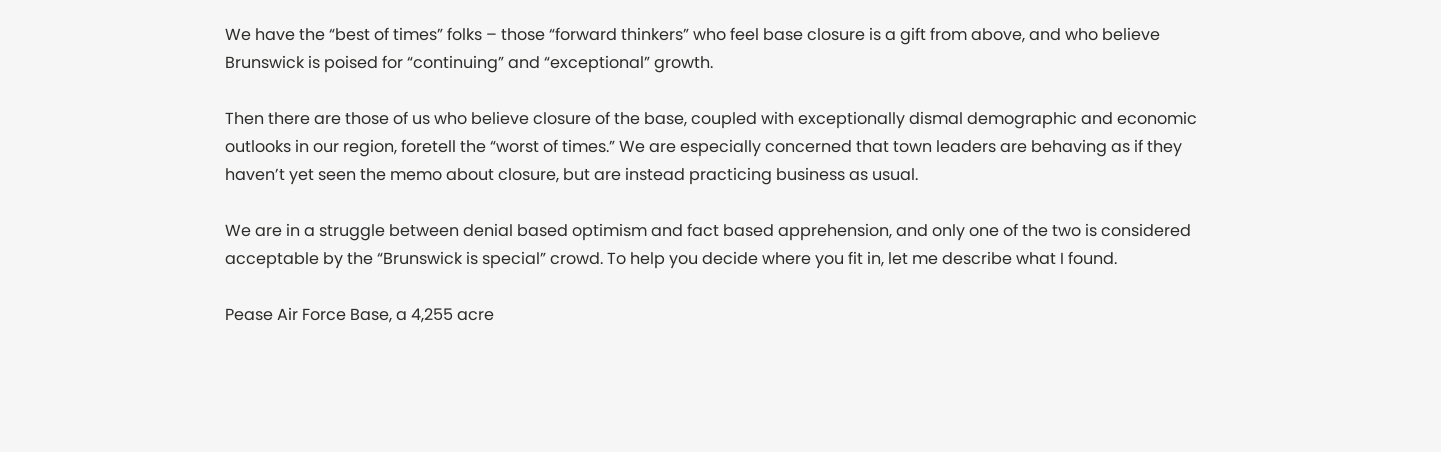We have the “best of times” folks – those “forward thinkers” who feel base closure is a gift from above, and who believe Brunswick is poised for “continuing” and “exceptional” growth.

Then there are those of us who believe closure of the base, coupled with exceptionally dismal demographic and economic outlooks in our region, foretell the “worst of times.” We are especially concerned that town leaders are behaving as if they haven’t yet seen the memo about closure, but are instead practicing business as usual.

We are in a struggle between denial based optimism and fact based apprehension, and only one of the two is considered acceptable by the “Brunswick is special” crowd. To help you decide where you fit in, let me describe what I found.

Pease Air Force Base, a 4,255 acre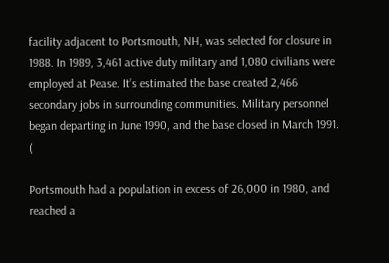facility adjacent to Portsmouth, NH, was selected for closure in 1988. In 1989, 3,461 active duty military and 1,080 civilians were employed at Pease. It’s estimated the base created 2,466 secondary jobs in surrounding communities. Military personnel began departing in June 1990, and the base closed in March 1991. (

Portsmouth had a population in excess of 26,000 in 1980, and reached a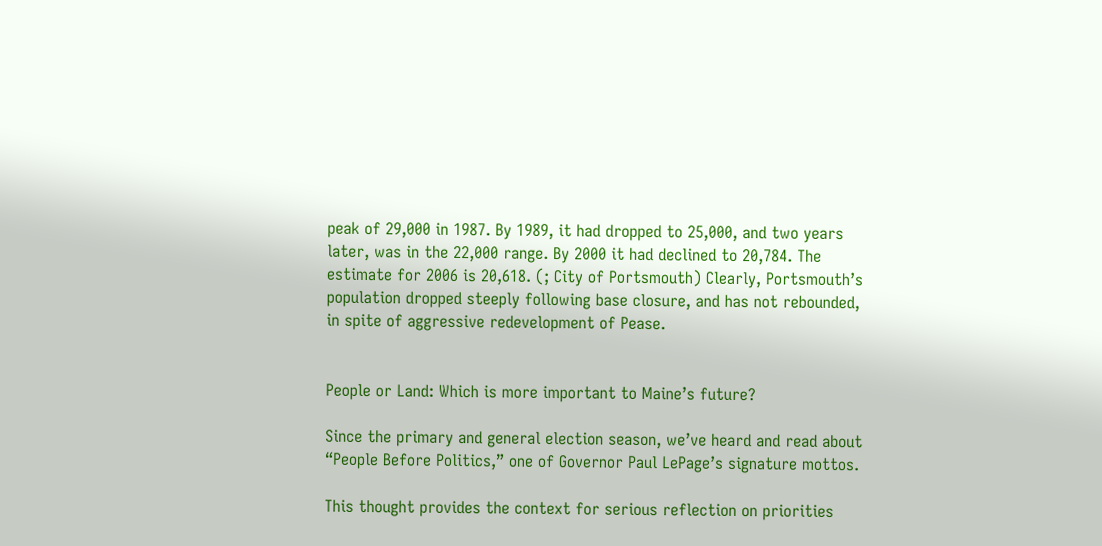peak of 29,000 in 1987. By 1989, it had dropped to 25,000, and two years later, was in the 22,000 range. By 2000 it had declined to 20,784. The estimate for 2006 is 20,618. (; City of Portsmouth) Clearly, Portsmouth’s population dropped steeply following base closure, and has not rebounded, in spite of aggressive redevelopment of Pease.


People or Land: Which is more important to Maine’s future?

Since the primary and general election season, we’ve heard and read about “People Before Politics,” one of Governor Paul LePage’s signature mottos.

This thought provides the context for serious reflection on priorities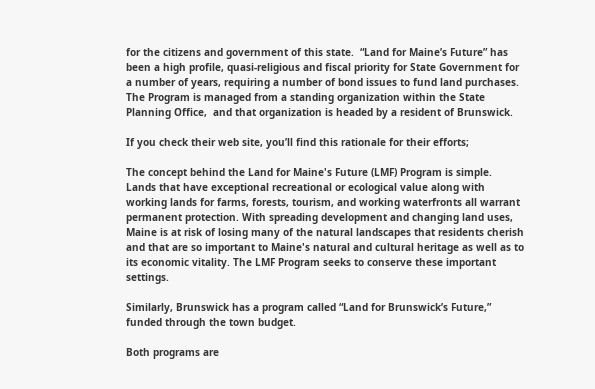for the citizens and government of this state.  “Land for Maine’s Future” has been a high profile, quasi-religious and fiscal priority for State Government for a number of years, requiring a number of bond issues to fund land purchases.  The Program is managed from a standing organization within the State Planning Office,  and that organization is headed by a resident of Brunswick.

If you check their web site, you’ll find this rationale for their efforts;

The concept behind the Land for Maine's Future (LMF) Program is simple. Lands that have exceptional recreational or ecological value along with working lands for farms, forests, tourism, and working waterfronts all warrant permanent protection. With spreading development and changing land uses, Maine is at risk of losing many of the natural landscapes that residents cherish and that are so important to Maine's natural and cultural heritage as well as to its economic vitality. The LMF Program seeks to conserve these important settings.

Similarly, Brunswick has a program called “Land for Brunswick’s Future,” funded through the town budget.

Both programs are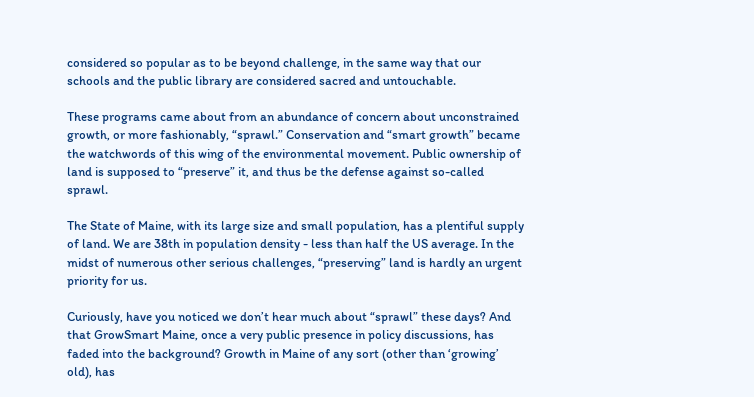considered so popular as to be beyond challenge, in the same way that our schools and the public library are considered sacred and untouchable.

These programs came about from an abundance of concern about unconstrained growth, or more fashionably, “sprawl.” Conservation and “smart growth” became the watchwords of this wing of the environmental movement. Public ownership of land is supposed to “preserve” it, and thus be the defense against so-called sprawl.

The State of Maine, with its large size and small population, has a plentiful supply of land. We are 38th in population density - less than half the US average. In the midst of numerous other serious challenges, “preserving” land is hardly an urgent priority for us.

Curiously, have you noticed we don’t hear much about “sprawl” these days? And that GrowSmart Maine, once a very public presence in policy discussions, has faded into the background? Growth in Maine of any sort (other than ‘growing’ old), has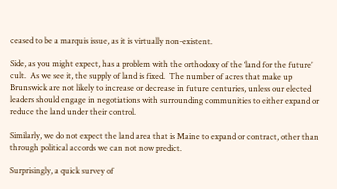ceased to be a marquis issue, as it is virtually non-existent.

Side, as you might expect, has a problem with the orthodoxy of the ‘land for the future’ cult.  As we see it, the supply of land is fixed.  The number of acres that make up Brunswick are not likely to increase or decrease in future centuries, unless our elected leaders should engage in negotiations with surrounding communities to either expand or reduce the land under their control.

Similarly, we do not expect the land area that is Maine to expand or contract, other than through political accords we can not now predict.

Surprisingly, a quick survey of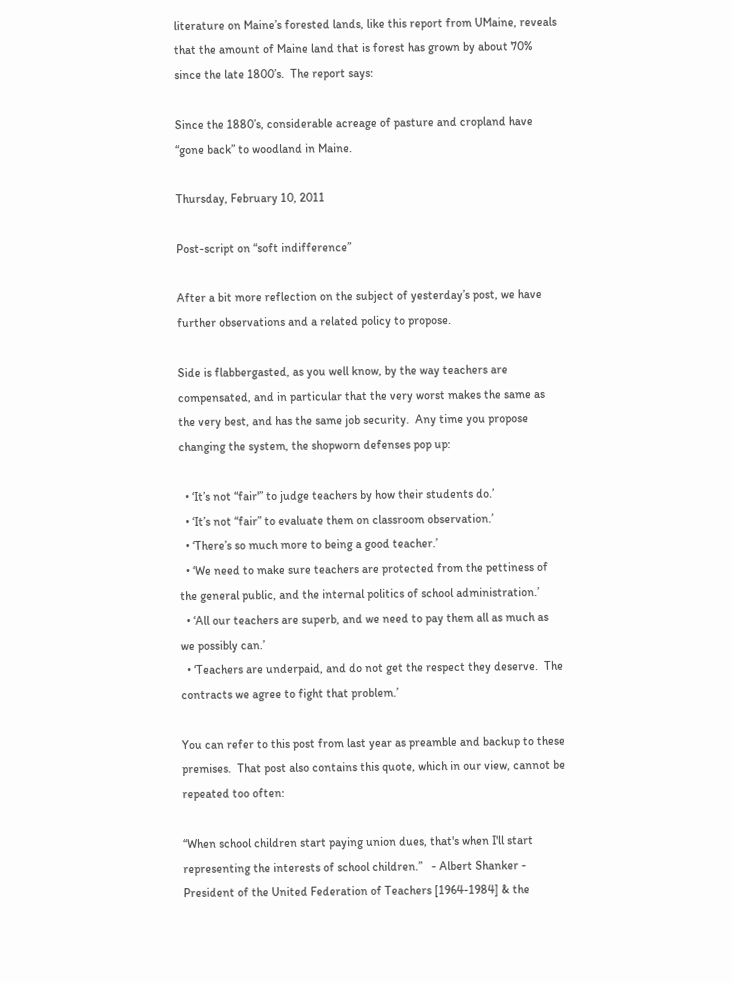literature on Maine’s forested lands, like this report from UMaine, reveals that the amount of Maine land that is forest has grown by about 70% since the late 1800’s.  The report says:

Since the 1880’s, considerable acreage of pasture and cropland have “gone back” to woodland in Maine.

Thursday, February 10, 2011

Post-script on “soft indifference”

After a bit more reflection on the subject of yesterday’s post, we have further observations and a related policy to propose.

Side is flabbergasted, as you well know, by the way teachers are compensated, and in particular that the very worst makes the same as the very best, and has the same job security.  Any time you propose changing the system, the shopworn defenses pop up:

  • ‘It’s not “fair'” to judge teachers by how their students do.’
  • ‘It’s not “fair” to evaluate them on classroom observation.’
  • ‘There’s so much more to being a good teacher.’
  • ‘We need to make sure teachers are protected from the pettiness of the general public, and the internal politics of school administration.’
  • ‘All our teachers are superb, and we need to pay them all as much as we possibly can.’
  • ‘Teachers are underpaid, and do not get the respect they deserve.  The contracts we agree to fight that problem.’

You can refer to this post from last year as preamble and backup to these premises.  That post also contains this quote, which in our view, cannot be repeated too often:

“When school children start paying union dues, that's when I'll start representing the interests of school children.”   - Albert Shanker - President of the United Federation of Teachers [1964-1984] & the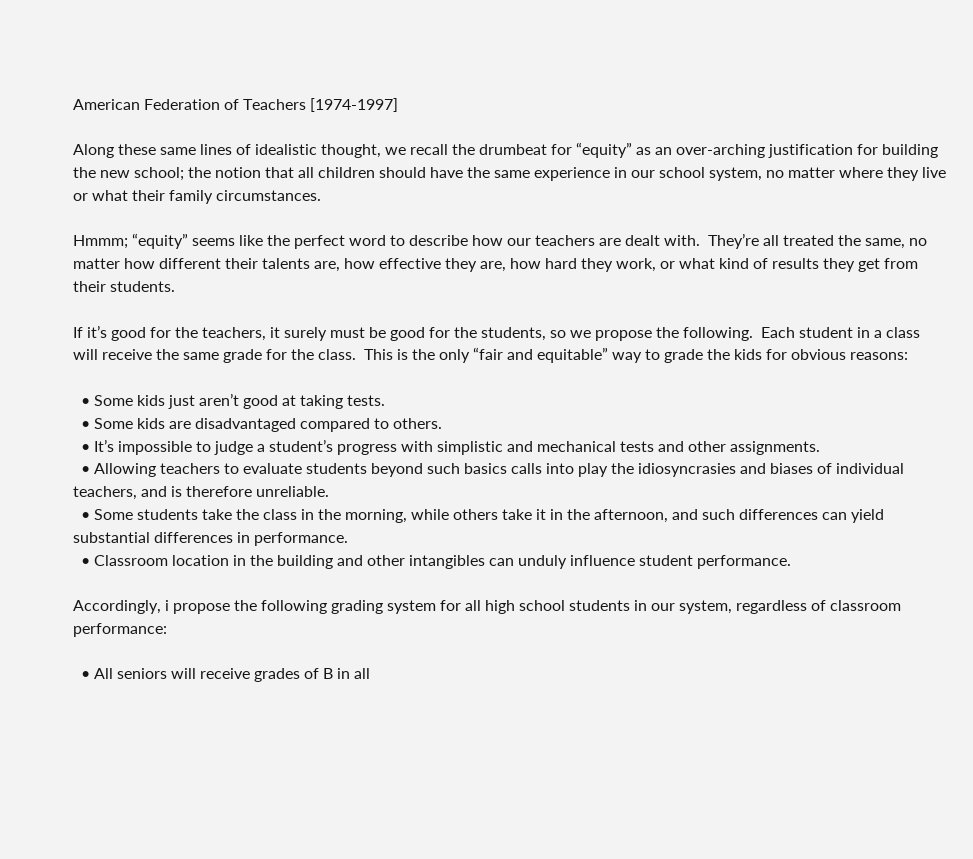American Federation of Teachers [1974-1997]

Along these same lines of idealistic thought, we recall the drumbeat for “equity” as an over-arching justification for building the new school; the notion that all children should have the same experience in our school system, no matter where they live or what their family circumstances.

Hmmm; “equity” seems like the perfect word to describe how our teachers are dealt with.  They’re all treated the same, no matter how different their talents are, how effective they are, how hard they work, or what kind of results they get from their students.

If it’s good for the teachers, it surely must be good for the students, so we propose the following.  Each student in a class will receive the same grade for the class.  This is the only “fair and equitable” way to grade the kids for obvious reasons:

  • Some kids just aren’t good at taking tests.
  • Some kids are disadvantaged compared to others.
  • It’s impossible to judge a student’s progress with simplistic and mechanical tests and other assignments.
  • Allowing teachers to evaluate students beyond such basics calls into play the idiosyncrasies and biases of individual teachers, and is therefore unreliable.
  • Some students take the class in the morning, while others take it in the afternoon, and such differences can yield substantial differences in performance.
  • Classroom location in the building and other intangibles can unduly influence student performance.

Accordingly, i propose the following grading system for all high school students in our system, regardless of classroom performance:

  • All seniors will receive grades of B in all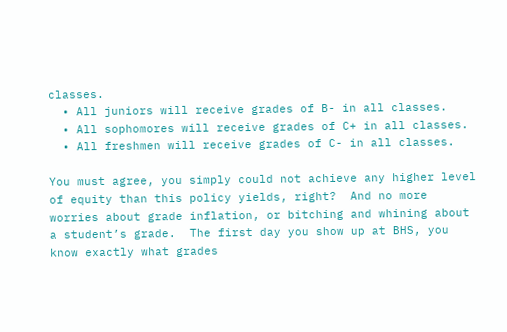classes.
  • All juniors will receive grades of B- in all classes.
  • All sophomores will receive grades of C+ in all classes.
  • All freshmen will receive grades of C- in all classes.

You must agree, you simply could not achieve any higher level of equity than this policy yields, right?  And no more worries about grade inflation, or bitching and whining about a student’s grade.  The first day you show up at BHS, you know exactly what grades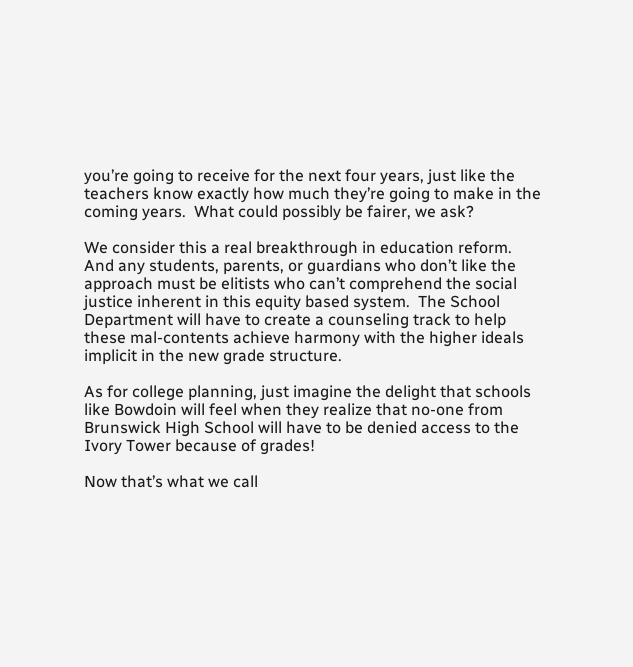you’re going to receive for the next four years, just like the teachers know exactly how much they’re going to make in the coming years.  What could possibly be fairer, we ask?

We consider this a real breakthrough in education reform.  And any students, parents, or guardians who don’t like the approach must be elitists who can’t comprehend the social justice inherent in this equity based system.  The School Department will have to create a counseling track to help these mal-contents achieve harmony with the higher ideals implicit in the new grade structure.

As for college planning, just imagine the delight that schools like Bowdoin will feel when they realize that no-one from Brunswick High School will have to be denied access to the Ivory Tower because of grades!

Now that’s what we call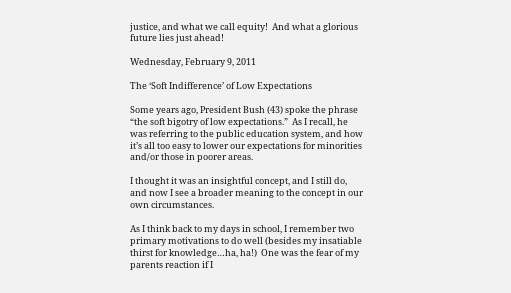justice, and what we call equity!  And what a glorious future lies just ahead!

Wednesday, February 9, 2011

The ‘Soft Indifference’ of Low Expectations

Some years ago, President Bush (43) spoke the phrase “the soft bigotry of low expectations.”  As I recall, he was referring to the public education system, and how it’s all too easy to lower our expectations for minorities and/or those in poorer areas.

I thought it was an insightful concept, and I still do, and now I see a broader meaning to the concept in our own circumstances.

As I think back to my days in school, I remember two primary motivations to do well (besides my insatiable thirst for knowledge…ha, ha!)  One was the fear of my parents reaction if I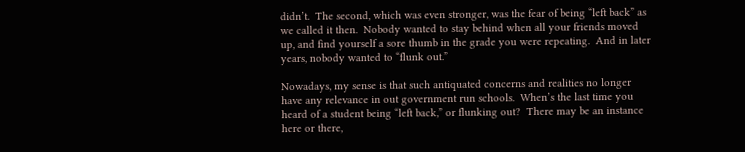didn’t.  The second, which was even stronger, was the fear of being “left back” as we called it then.  Nobody wanted to stay behind when all your friends moved up, and find yourself a sore thumb in the grade you were repeating.  And in later years, nobody wanted to “flunk out.”

Nowadays, my sense is that such antiquated concerns and realities no longer have any relevance in out government run schools.  When’s the last time you heard of a student being “left back,” or flunking out?  There may be an instance here or there,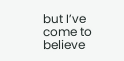but I’ve come to believe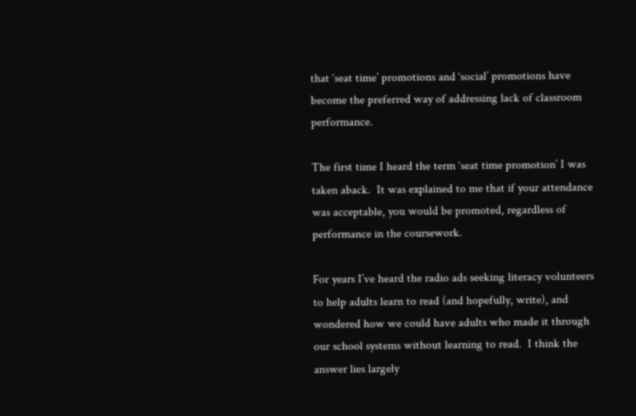that ‘seat time’ promotions and ‘social’ promotions have become the preferred way of addressing lack of classroom performance.

The first time I heard the term ‘seat time promotion’ I was taken aback.  It was explained to me that if your attendance was acceptable, you would be promoted, regardless of performance in the coursework.

For years I’ve heard the radio ads seeking literacy volunteers to help adults learn to read (and hopefully, write), and wondered how we could have adults who made it through our school systems without learning to read.  I think the answer lies largely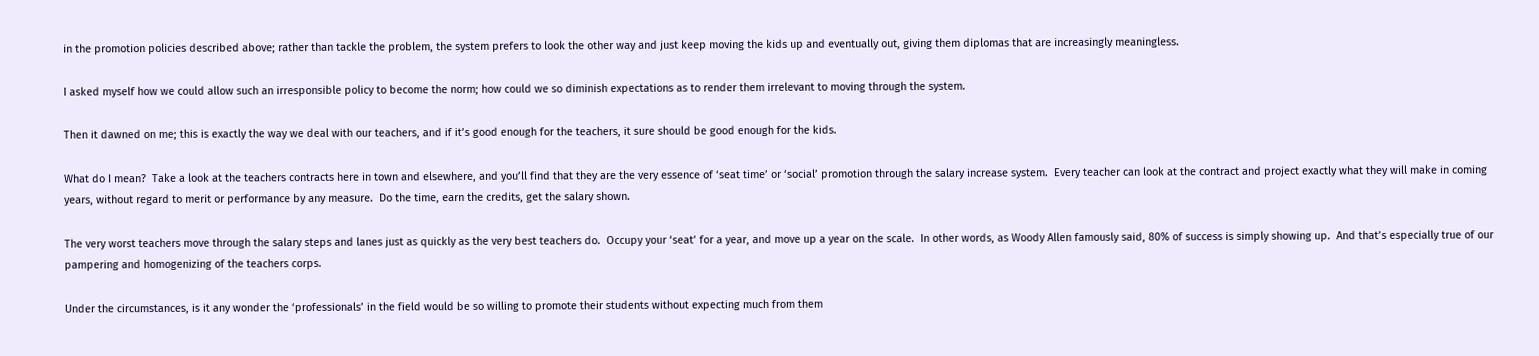in the promotion policies described above; rather than tackle the problem, the system prefers to look the other way and just keep moving the kids up and eventually out, giving them diplomas that are increasingly meaningless.

I asked myself how we could allow such an irresponsible policy to become the norm; how could we so diminish expectations as to render them irrelevant to moving through the system.

Then it dawned on me; this is exactly the way we deal with our teachers, and if it’s good enough for the teachers, it sure should be good enough for the kids.

What do I mean?  Take a look at the teachers contracts here in town and elsewhere, and you’ll find that they are the very essence of ‘seat time’ or ‘social’ promotion through the salary increase system.  Every teacher can look at the contract and project exactly what they will make in coming years, without regard to merit or performance by any measure.  Do the time, earn the credits, get the salary shown.

The very worst teachers move through the salary steps and lanes just as quickly as the very best teachers do.  Occupy your ‘seat’ for a year, and move up a year on the scale.  In other words, as Woody Allen famously said, 80% of success is simply showing up.  And that’s especially true of our pampering and homogenizing of the teachers corps.

Under the circumstances, is it any wonder the ‘professionals’ in the field would be so willing to promote their students without expecting much from them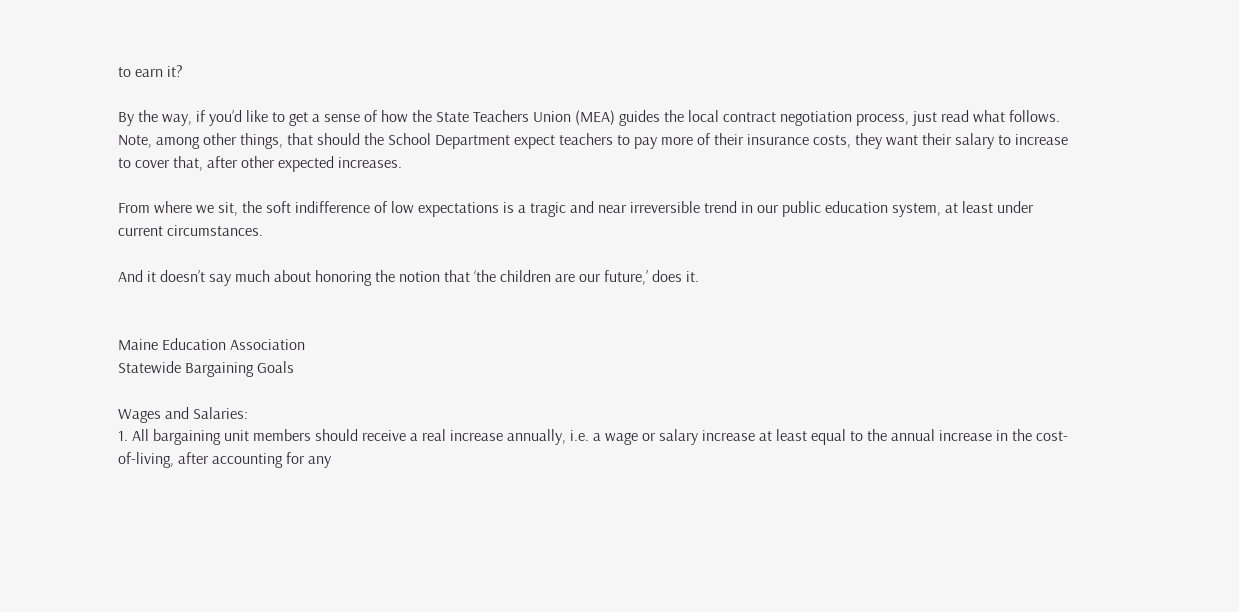to earn it?

By the way, if you’d like to get a sense of how the State Teachers Union (MEA) guides the local contract negotiation process, just read what follows.  Note, among other things, that should the School Department expect teachers to pay more of their insurance costs, they want their salary to increase to cover that, after other expected increases.

From where we sit, the soft indifference of low expectations is a tragic and near irreversible trend in our public education system, at least under current circumstances.

And it doesn’t say much about honoring the notion that ‘the children are our future,’ does it.


Maine Education Association
Statewide Bargaining Goals

Wages and Salaries:
1. All bargaining unit members should receive a real increase annually, i.e. a wage or salary increase at least equal to the annual increase in the cost-of-living, after accounting for any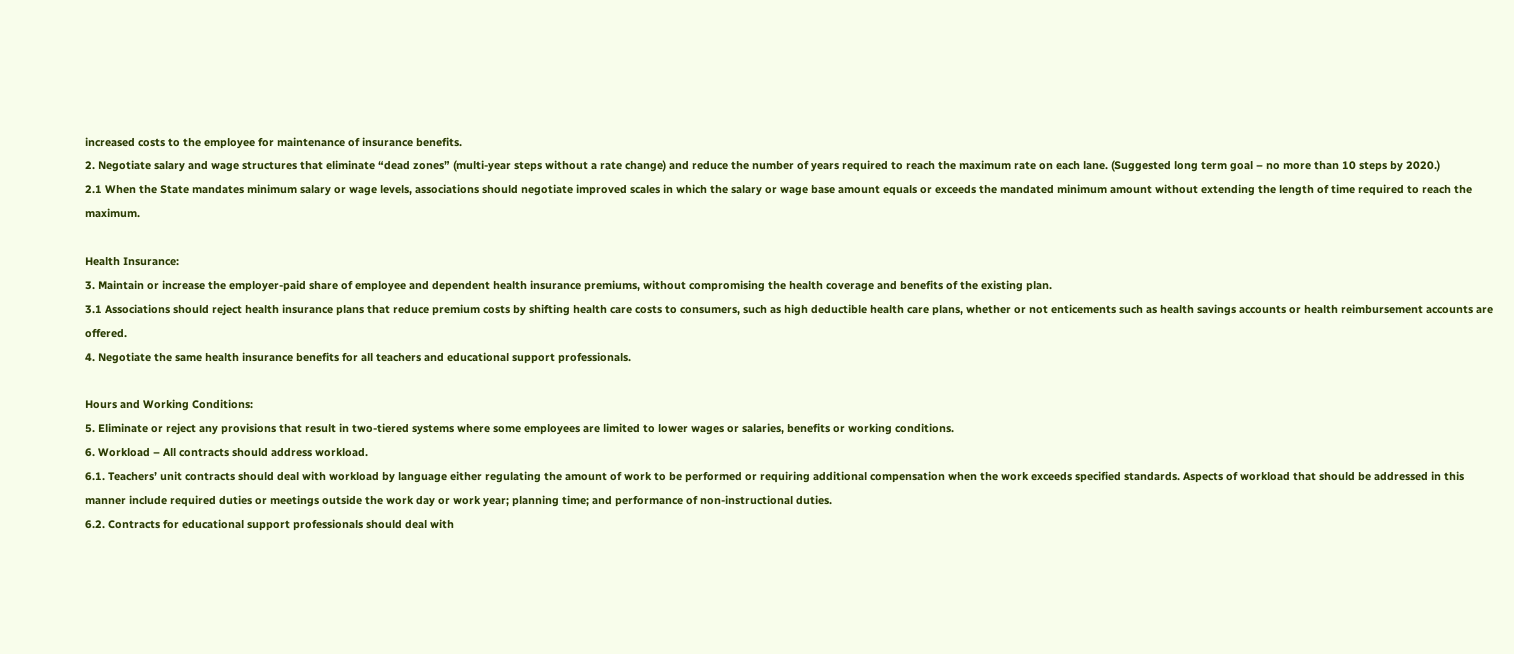increased costs to the employee for maintenance of insurance benefits.
2. Negotiate salary and wage structures that eliminate “dead zones” (multi-year steps without a rate change) and reduce the number of years required to reach the maximum rate on each lane. (Suggested long term goal – no more than 10 steps by 2020.)
2.1 When the State mandates minimum salary or wage levels, associations should negotiate improved scales in which the salary or wage base amount equals or exceeds the mandated minimum amount without extending the length of time required to reach the maximum.

Health Insurance:
3. Maintain or increase the employer-paid share of employee and dependent health insurance premiums, without compromising the health coverage and benefits of the existing plan.
3.1 Associations should reject health insurance plans that reduce premium costs by shifting health care costs to consumers, such as high deductible health care plans, whether or not enticements such as health savings accounts or health reimbursement accounts are offered.
4. Negotiate the same health insurance benefits for all teachers and educational support professionals.

Hours and Working Conditions:
5. Eliminate or reject any provisions that result in two-tiered systems where some employees are limited to lower wages or salaries, benefits or working conditions.
6. Workload – All contracts should address workload.
6.1. Teachers’ unit contracts should deal with workload by language either regulating the amount of work to be performed or requiring additional compensation when the work exceeds specified standards. Aspects of workload that should be addressed in this manner include required duties or meetings outside the work day or work year; planning time; and performance of non-instructional duties.
6.2. Contracts for educational support professionals should deal with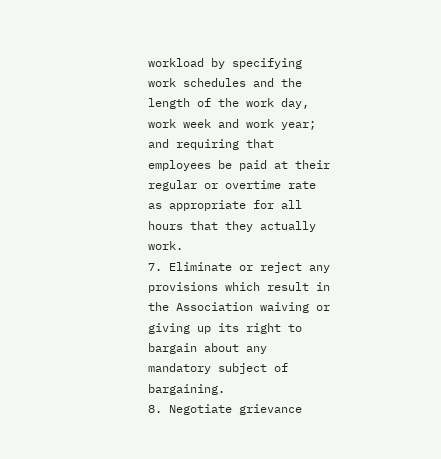workload by specifying work schedules and the length of the work day, work week and work year; and requiring that employees be paid at their regular or overtime rate as appropriate for all hours that they actually work.
7. Eliminate or reject any provisions which result in the Association waiving or giving up its right to bargain about any mandatory subject of bargaining.
8. Negotiate grievance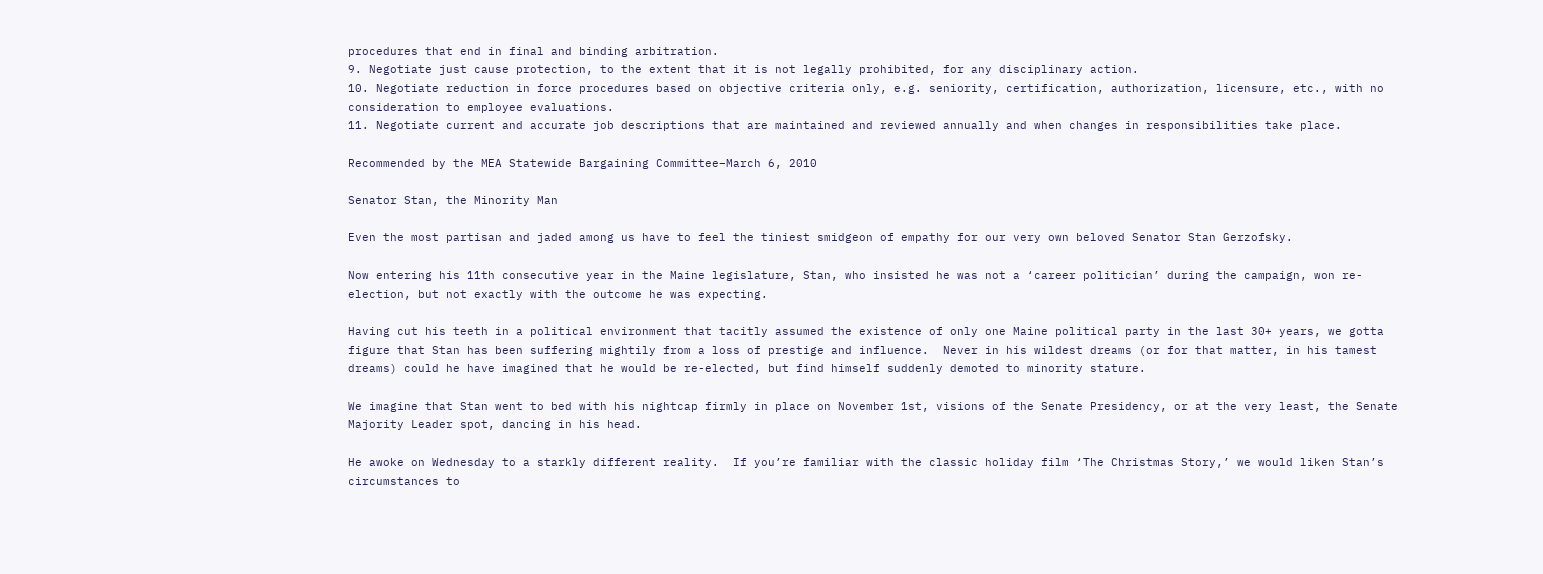procedures that end in final and binding arbitration.
9. Negotiate just cause protection, to the extent that it is not legally prohibited, for any disciplinary action.
10. Negotiate reduction in force procedures based on objective criteria only, e.g. seniority, certification, authorization, licensure, etc., with no consideration to employee evaluations.
11. Negotiate current and accurate job descriptions that are maintained and reviewed annually and when changes in responsibilities take place.

Recommended by the MEA Statewide Bargaining Committee–March 6, 2010

Senator Stan, the Minority Man

Even the most partisan and jaded among us have to feel the tiniest smidgeon of empathy for our very own beloved Senator Stan Gerzofsky.

Now entering his 11th consecutive year in the Maine legislature, Stan, who insisted he was not a ‘career politician’ during the campaign, won re-election, but not exactly with the outcome he was expecting.

Having cut his teeth in a political environment that tacitly assumed the existence of only one Maine political party in the last 30+ years, we gotta figure that Stan has been suffering mightily from a loss of prestige and influence.  Never in his wildest dreams (or for that matter, in his tamest dreams) could he have imagined that he would be re-elected, but find himself suddenly demoted to minority stature.

We imagine that Stan went to bed with his nightcap firmly in place on November 1st, visions of the Senate Presidency, or at the very least, the Senate Majority Leader spot, dancing in his head.

He awoke on Wednesday to a starkly different reality.  If you’re familiar with the classic holiday film ‘The Christmas Story,’ we would liken Stan’s circumstances to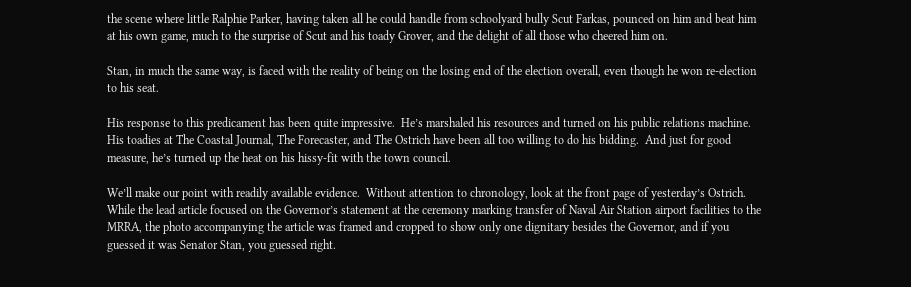the scene where little Ralphie Parker, having taken all he could handle from schoolyard bully Scut Farkas, pounced on him and beat him at his own game, much to the surprise of Scut and his toady Grover, and the delight of all those who cheered him on.

Stan, in much the same way, is faced with the reality of being on the losing end of the election overall, even though he won re-election to his seat.

His response to this predicament has been quite impressive.  He’s marshaled his resources and turned on his public relations machine.  His toadies at The Coastal Journal, The Forecaster, and The Ostrich have been all too willing to do his bidding.  And just for good measure, he’s turned up the heat on his hissy-fit with the town council.

We’ll make our point with readily available evidence.  Without attention to chronology, look at the front page of yesterday’s Ostrich.  While the lead article focused on the Governor’s statement at the ceremony marking transfer of Naval Air Station airport facilities to the MRRA, the photo accompanying the article was framed and cropped to show only one dignitary besides the Governor, and if you guessed it was Senator Stan, you guessed right.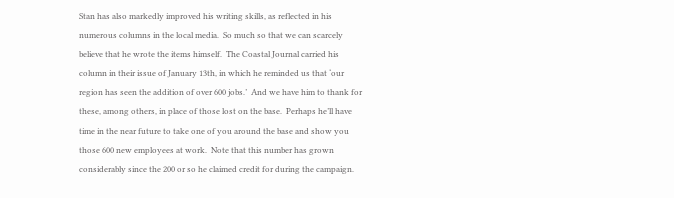Stan has also markedly improved his writing skills, as reflected in his numerous columns in the local media.  So much so that we can scarcely believe that he wrote the items himself.  The Coastal Journal carried his column in their issue of January 13th, in which he reminded us that ‘our region has seen the addition of over 600 jobs.’  And we have him to thank for these, among others, in place of those lost on the base.  Perhaps he’ll have time in the near future to take one of you around the base and show you those 600 new employees at work.  Note that this number has grown considerably since the 200 or so he claimed credit for during the campaign.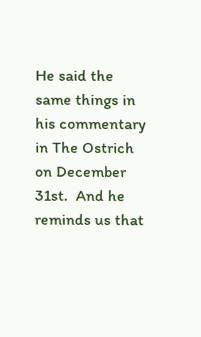He said the same things in his commentary in The Ostrich on December 31st.  And he reminds us that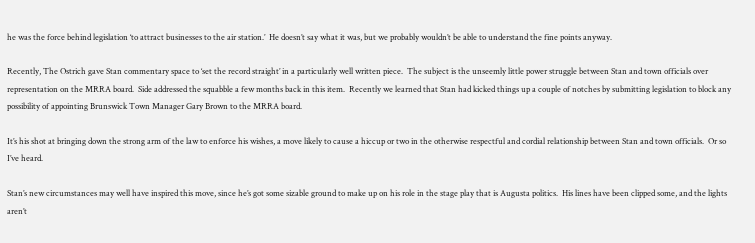he was the force behind legislation ‘to attract businesses to the air station.’  He doesn’t say what it was, but we probably wouldn’t be able to understand the fine points anyway.

Recently, The Ostrich gave Stan commentary space to ‘set the record straight’ in a particularly well written piece.  The subject is the unseemly little power struggle between Stan and town officials over representation on the MRRA board.  Side addressed the squabble a few months back in this item.  Recently we learned that Stan had kicked things up a couple of notches by submitting legislation to block any possibility of appointing Brunswick Town Manager Gary Brown to the MRRA board.

It’s his shot at bringing down the strong arm of the law to enforce his wishes, a move likely to cause a hiccup or two in the otherwise respectful and cordial relationship between Stan and town officials.  Or so I’ve heard.

Stan’s new circumstances may well have inspired this move, since he’s got some sizable ground to make up on his role in the stage play that is Augusta politics.  His lines have been clipped some, and the lights aren’t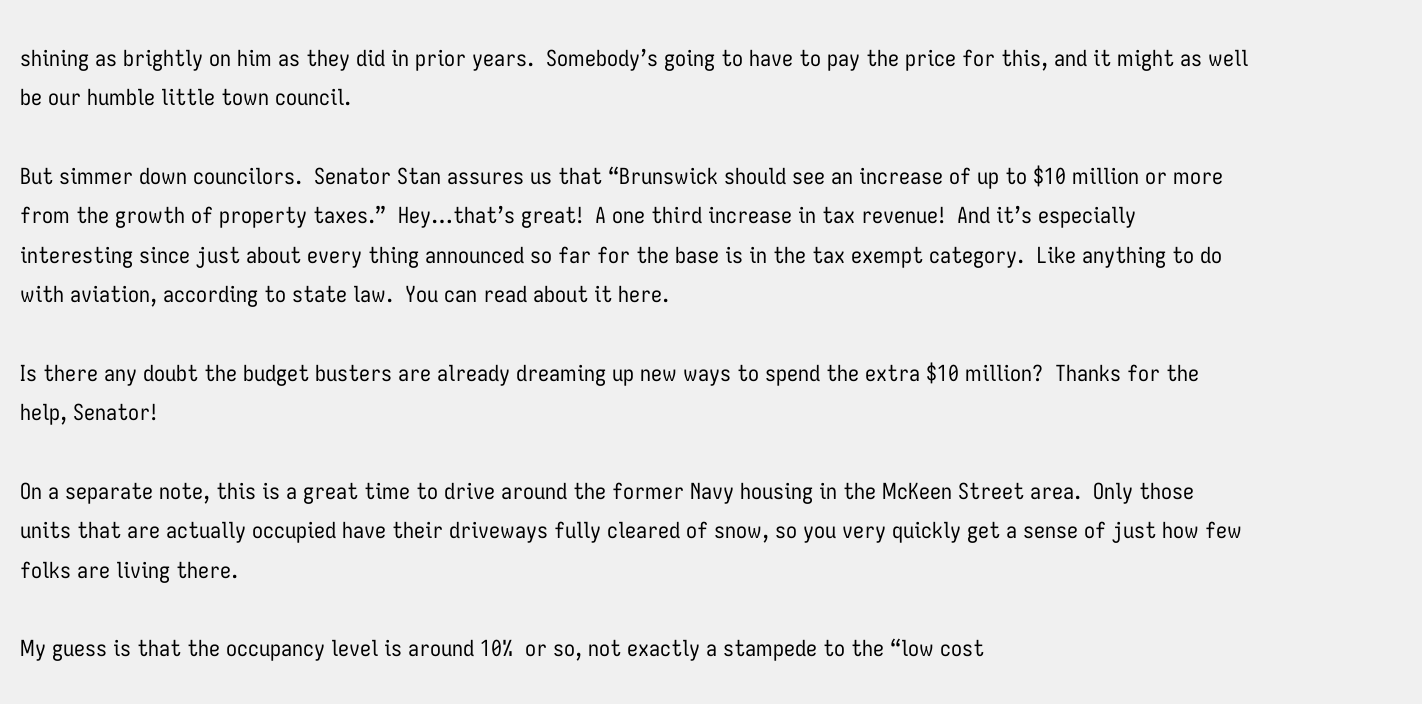shining as brightly on him as they did in prior years.  Somebody’s going to have to pay the price for this, and it might as well be our humble little town council.

But simmer down councilors.  Senator Stan assures us that “Brunswick should see an increase of up to $10 million or more from the growth of property taxes.”  Hey…that’s great!  A one third increase in tax revenue!  And it’s especially interesting since just about every thing announced so far for the base is in the tax exempt category.  Like anything to do with aviation, according to state law.  You can read about it here.

Is there any doubt the budget busters are already dreaming up new ways to spend the extra $10 million?  Thanks for the help, Senator!

On a separate note, this is a great time to drive around the former Navy housing in the McKeen Street area.  Only those units that are actually occupied have their driveways fully cleared of snow, so you very quickly get a sense of just how few folks are living there.

My guess is that the occupancy level is around 10%  or so, not exactly a stampede to the “low cost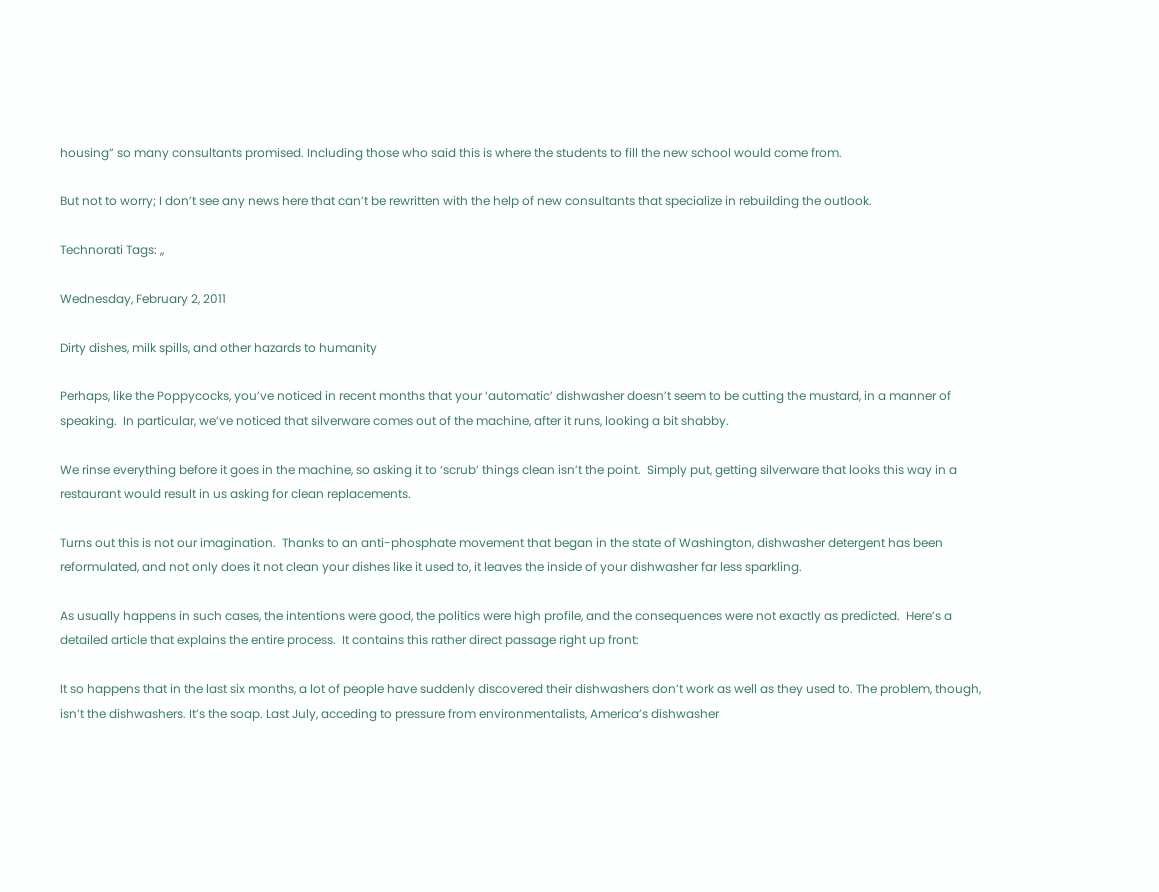housing” so many consultants promised. Including those who said this is where the students to fill the new school would come from.

But not to worry; I don’t see any news here that can’t be rewritten with the help of new consultants that specialize in rebuilding the outlook.

Technorati Tags: ,,

Wednesday, February 2, 2011

Dirty dishes, milk spills, and other hazards to humanity

Perhaps, like the Poppycocks, you’ve noticed in recent months that your ‘automatic’ dishwasher doesn’t seem to be cutting the mustard, in a manner of speaking.  In particular, we’ve noticed that silverware comes out of the machine, after it runs, looking a bit shabby.

We rinse everything before it goes in the machine, so asking it to ‘scrub’ things clean isn’t the point.  Simply put, getting silverware that looks this way in a restaurant would result in us asking for clean replacements.

Turns out this is not our imagination.  Thanks to an anti-phosphate movement that began in the state of Washington, dishwasher detergent has been reformulated, and not only does it not clean your dishes like it used to, it leaves the inside of your dishwasher far less sparkling.

As usually happens in such cases, the intentions were good, the politics were high profile, and the consequences were not exactly as predicted.  Here’s a detailed article that explains the entire process.  It contains this rather direct passage right up front:

It so happens that in the last six months, a lot of people have suddenly discovered their dishwashers don’t work as well as they used to. The problem, though, isn’t the dishwashers. It’s the soap. Last July, acceding to pressure from environmentalists, America’s dishwasher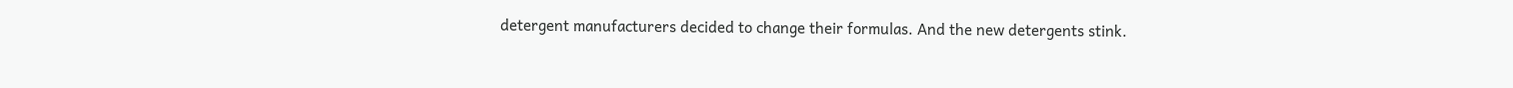detergent manufacturers decided to change their formulas. And the new detergents stink.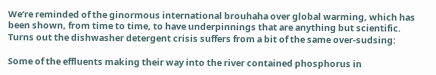We’re reminded of the ginormous international brouhaha over global warming, which has been shown, from time to time, to have underpinnings that are anything but scientific.  Turns out the dishwasher detergent crisis suffers from a bit of the same over-sudsing:

Some of the effluents making their way into the river contained phosphorus in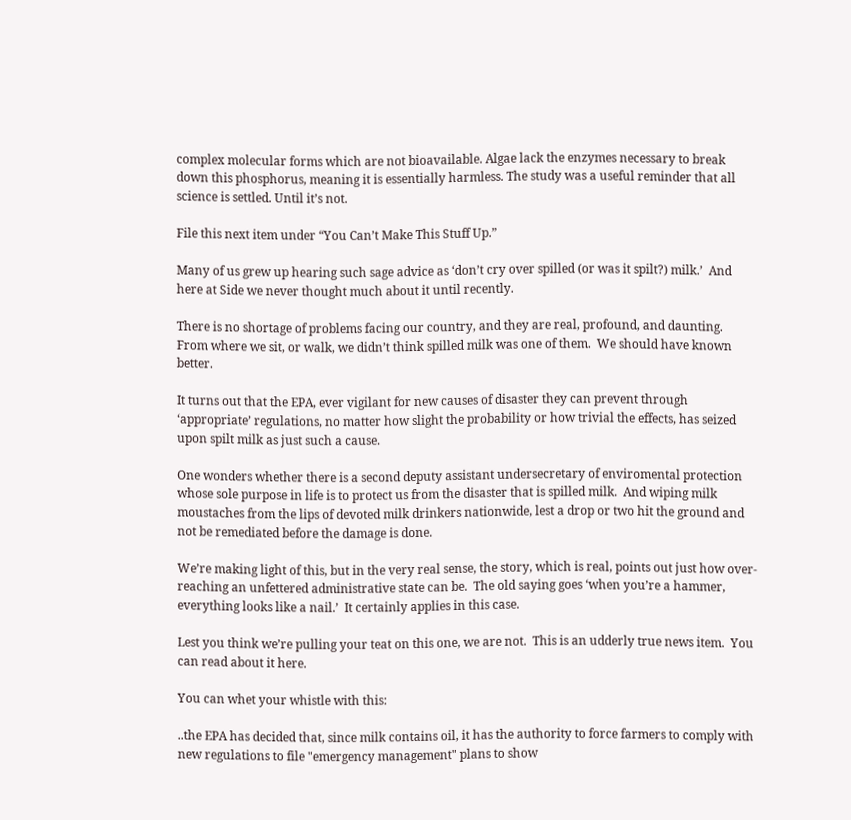complex molecular forms which are not bioavailable. Algae lack the enzymes necessary to break down this phosphorus, meaning it is essentially harmless. The study was a useful reminder that all science is settled. Until it’s not.

File this next item under “You Can’t Make This Stuff Up.”

Many of us grew up hearing such sage advice as ‘don’t cry over spilled (or was it spilt?) milk.’  And here at Side we never thought much about it until recently.

There is no shortage of problems facing our country, and they are real, profound, and daunting.  From where we sit, or walk, we didn’t think spilled milk was one of them.  We should have known better.

It turns out that the EPA, ever vigilant for new causes of disaster they can prevent through ‘appropriate’ regulations, no matter how slight the probability or how trivial the effects, has seized upon spilt milk as just such a cause.

One wonders whether there is a second deputy assistant undersecretary of enviromental protection whose sole purpose in life is to protect us from the disaster that is spilled milk.  And wiping milk moustaches from the lips of devoted milk drinkers nationwide, lest a drop or two hit the ground and not be remediated before the damage is done.

We’re making light of this, but in the very real sense, the story, which is real, points out just how over-reaching an unfettered administrative state can be.  The old saying goes ‘when you’re a hammer, everything looks like a nail.’  It certainly applies in this case.

Lest you think we’re pulling your teat on this one, we are not.  This is an udderly true news item.  You can read about it here.

You can whet your whistle with this:

..the EPA has decided that, since milk contains oil, it has the authority to force farmers to comply with new regulations to file "emergency management" plans to show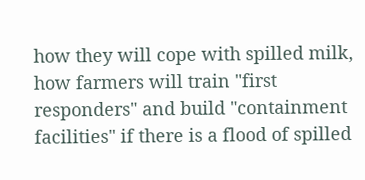how they will cope with spilled milk, how farmers will train "first responders" and build "containment facilities" if there is a flood of spilled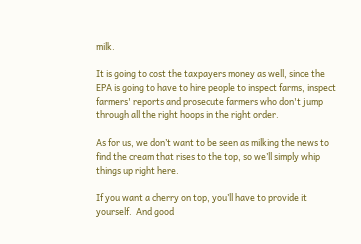milk.

It is going to cost the taxpayers money as well, since the EPA is going to have to hire people to inspect farms, inspect farmers' reports and prosecute farmers who don't jump through all the right hoops in the right order.

As for us, we don’t want to be seen as milking the news to find the cream that rises to the top, so we’ll simply whip things up right here.

If you want a cherry on top, you’ll have to provide it yourself.  And good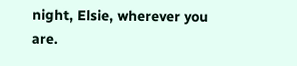night, Elsie, wherever you are.